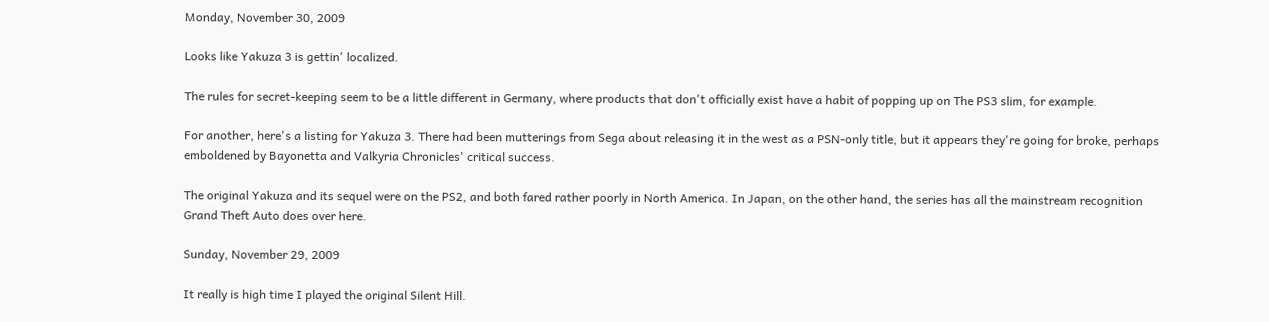Monday, November 30, 2009

Looks like Yakuza 3 is gettin' localized.

The rules for secret-keeping seem to be a little different in Germany, where products that don't officially exist have a habit of popping up on The PS3 slim, for example.

For another, here's a listing for Yakuza 3. There had been mutterings from Sega about releasing it in the west as a PSN-only title, but it appears they're going for broke, perhaps emboldened by Bayonetta and Valkyria Chronicles' critical success.

The original Yakuza and its sequel were on the PS2, and both fared rather poorly in North America. In Japan, on the other hand, the series has all the mainstream recognition Grand Theft Auto does over here.

Sunday, November 29, 2009

It really is high time I played the original Silent Hill.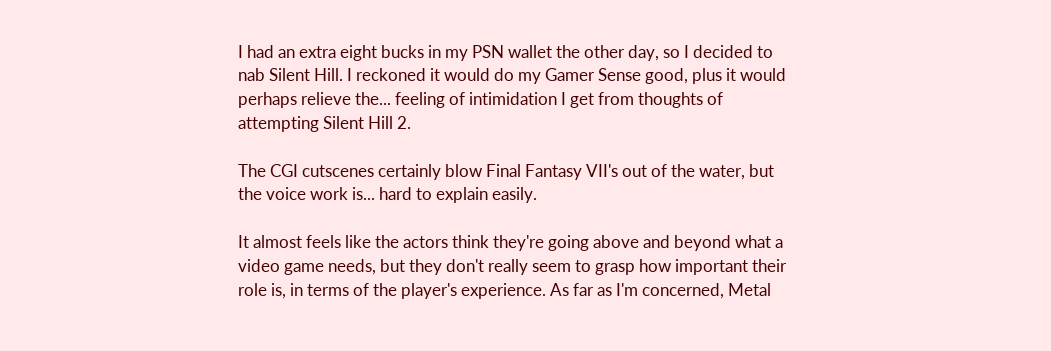I had an extra eight bucks in my PSN wallet the other day, so I decided to nab Silent Hill. I reckoned it would do my Gamer Sense good, plus it would perhaps relieve the... feeling of intimidation I get from thoughts of attempting Silent Hill 2.

The CGI cutscenes certainly blow Final Fantasy VII's out of the water, but the voice work is... hard to explain easily.

It almost feels like the actors think they're going above and beyond what a video game needs, but they don't really seem to grasp how important their role is, in terms of the player's experience. As far as I'm concerned, Metal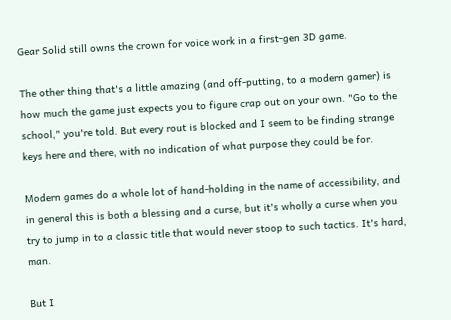Gear Solid still owns the crown for voice work in a first-gen 3D game.

The other thing that's a little amazing (and off-putting, to a modern gamer) is how much the game just expects you to figure crap out on your own. "Go to the school," you're told. But every rout is blocked and I seem to be finding strange keys here and there, with no indication of what purpose they could be for.

Modern games do a whole lot of hand-holding in the name of accessibility, and in general this is both a blessing and a curse, but it's wholly a curse when you try to jump in to a classic title that would never stoop to such tactics. It's hard, man.

But I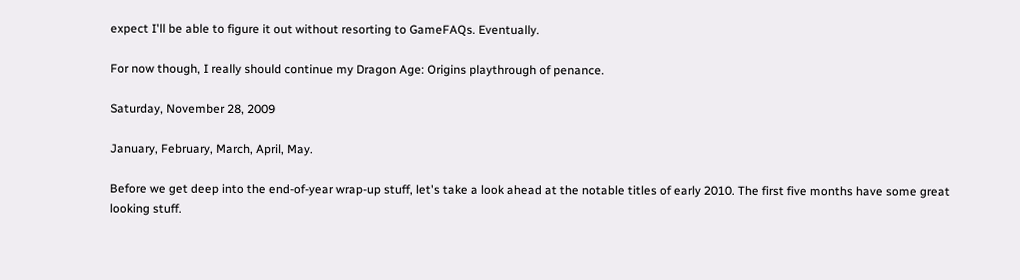expect I'll be able to figure it out without resorting to GameFAQs. Eventually.

For now though, I really should continue my Dragon Age: Origins playthrough of penance.

Saturday, November 28, 2009

January, February, March, April, May.

Before we get deep into the end-of-year wrap-up stuff, let's take a look ahead at the notable titles of early 2010. The first five months have some great looking stuff.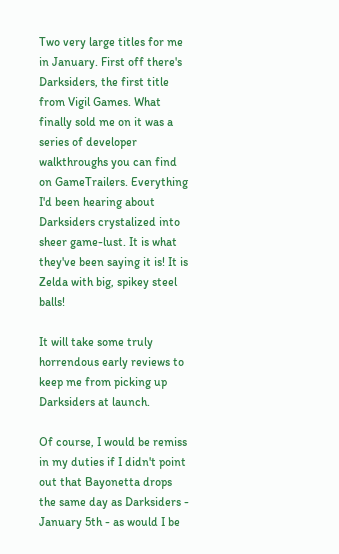Two very large titles for me in January. First off there's Darksiders, the first title from Vigil Games. What finally sold me on it was a series of developer walkthroughs you can find on GameTrailers. Everything I'd been hearing about Darksiders crystalized into sheer game-lust. It is what they've been saying it is! It is Zelda with big, spikey steel balls!

It will take some truly horrendous early reviews to keep me from picking up Darksiders at launch.

Of course, I would be remiss in my duties if I didn't point out that Bayonetta drops the same day as Darksiders - January 5th - as would I be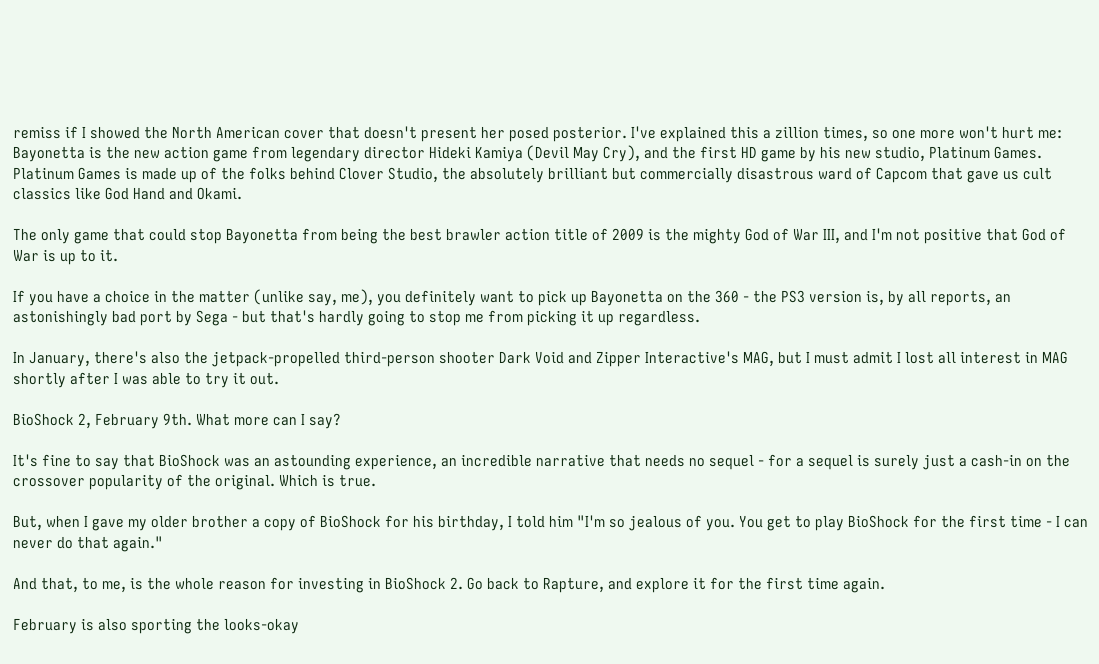remiss if I showed the North American cover that doesn't present her posed posterior. I've explained this a zillion times, so one more won't hurt me: Bayonetta is the new action game from legendary director Hideki Kamiya (Devil May Cry), and the first HD game by his new studio, Platinum Games. Platinum Games is made up of the folks behind Clover Studio, the absolutely brilliant but commercially disastrous ward of Capcom that gave us cult classics like God Hand and Okami.

The only game that could stop Bayonetta from being the best brawler action title of 2009 is the mighty God of War III, and I'm not positive that God of War is up to it.

If you have a choice in the matter (unlike say, me), you definitely want to pick up Bayonetta on the 360 - the PS3 version is, by all reports, an astonishingly bad port by Sega - but that's hardly going to stop me from picking it up regardless.

In January, there's also the jetpack-propelled third-person shooter Dark Void and Zipper Interactive's MAG, but I must admit I lost all interest in MAG shortly after I was able to try it out.

BioShock 2, February 9th. What more can I say?

It's fine to say that BioShock was an astounding experience, an incredible narrative that needs no sequel - for a sequel is surely just a cash-in on the crossover popularity of the original. Which is true.

But, when I gave my older brother a copy of BioShock for his birthday, I told him "I'm so jealous of you. You get to play BioShock for the first time - I can never do that again."

And that, to me, is the whole reason for investing in BioShock 2. Go back to Rapture, and explore it for the first time again.

February is also sporting the looks-okay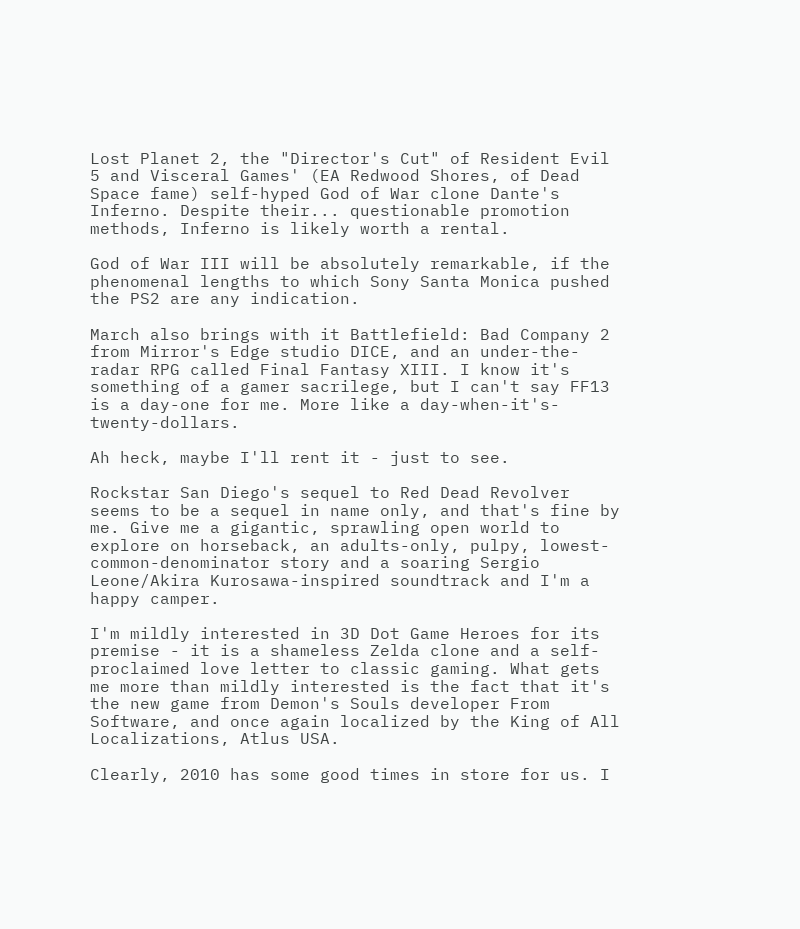Lost Planet 2, the "Director's Cut" of Resident Evil 5 and Visceral Games' (EA Redwood Shores, of Dead Space fame) self-hyped God of War clone Dante's Inferno. Despite their... questionable promotion methods, Inferno is likely worth a rental.

God of War III will be absolutely remarkable, if the phenomenal lengths to which Sony Santa Monica pushed the PS2 are any indication.

March also brings with it Battlefield: Bad Company 2 from Mirror's Edge studio DICE, and an under-the-radar RPG called Final Fantasy XIII. I know it's something of a gamer sacrilege, but I can't say FF13 is a day-one for me. More like a day-when-it's-twenty-dollars.

Ah heck, maybe I'll rent it - just to see.

Rockstar San Diego's sequel to Red Dead Revolver seems to be a sequel in name only, and that's fine by me. Give me a gigantic, sprawling open world to explore on horseback, an adults-only, pulpy, lowest-common-denominator story and a soaring Sergio Leone/Akira Kurosawa-inspired soundtrack and I'm a happy camper.

I'm mildly interested in 3D Dot Game Heroes for its premise - it is a shameless Zelda clone and a self-proclaimed love letter to classic gaming. What gets me more than mildly interested is the fact that it's the new game from Demon's Souls developer From Software, and once again localized by the King of All Localizations, Atlus USA.

Clearly, 2010 has some good times in store for us. I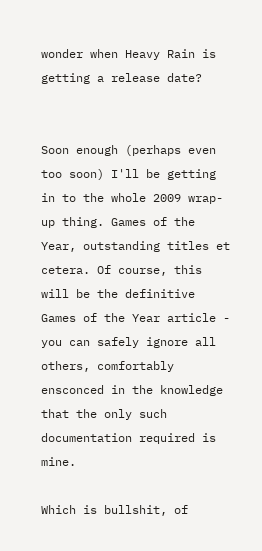wonder when Heavy Rain is getting a release date?


Soon enough (perhaps even too soon) I'll be getting in to the whole 2009 wrap-up thing. Games of the Year, outstanding titles et cetera. Of course, this will be the definitive Games of the Year article - you can safely ignore all others, comfortably ensconced in the knowledge that the only such documentation required is mine.

Which is bullshit, of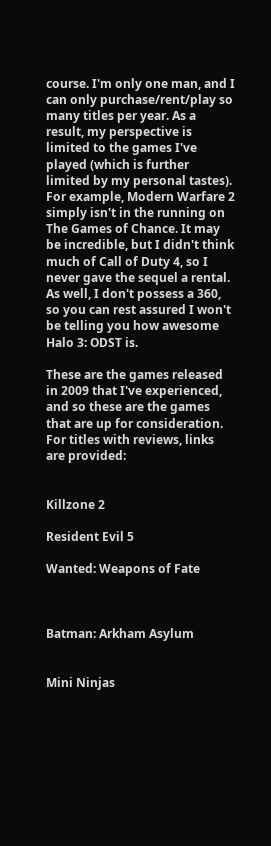course. I'm only one man, and I can only purchase/rent/play so many titles per year. As a result, my perspective is limited to the games I've played (which is further limited by my personal tastes). For example, Modern Warfare 2 simply isn't in the running on The Games of Chance. It may be incredible, but I didn't think much of Call of Duty 4, so I never gave the sequel a rental. As well, I don't possess a 360, so you can rest assured I won't be telling you how awesome Halo 3: ODST is.

These are the games released in 2009 that I've experienced, and so these are the games that are up for consideration. For titles with reviews, links are provided:


Killzone 2

Resident Evil 5

Wanted: Weapons of Fate



Batman: Arkham Asylum


Mini Ninjas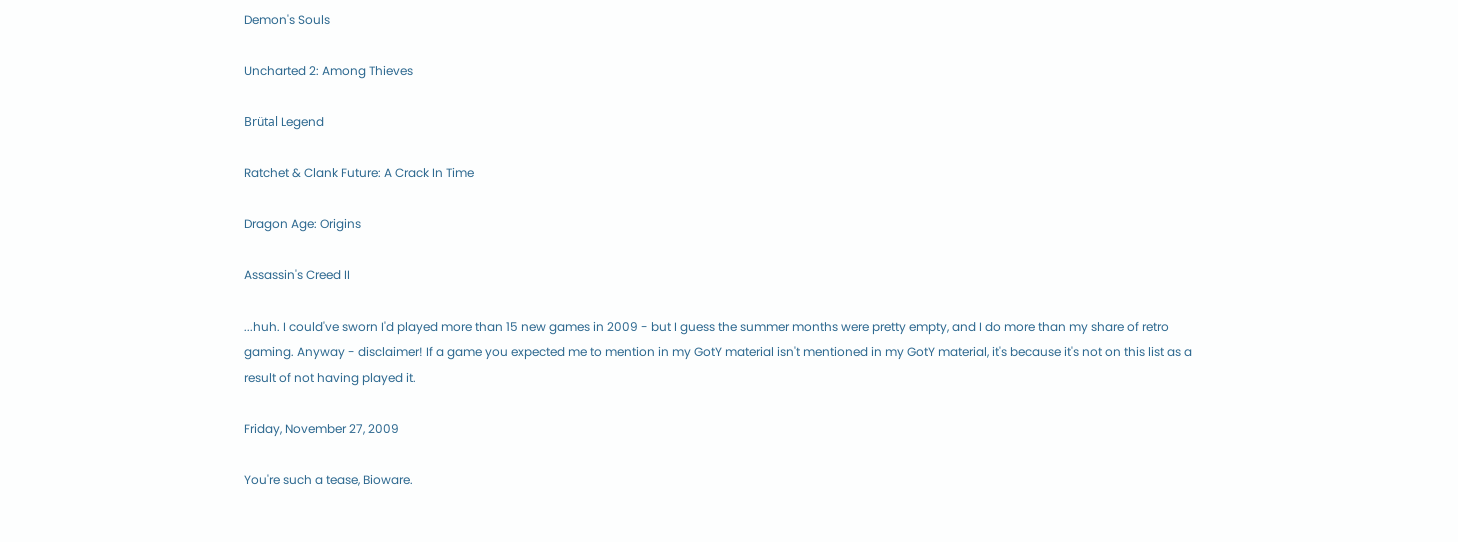Demon's Souls

Uncharted 2: Among Thieves

Brütal Legend

Ratchet & Clank Future: A Crack In Time

Dragon Age: Origins

Assassin's Creed II

...huh. I could've sworn I'd played more than 15 new games in 2009 - but I guess the summer months were pretty empty, and I do more than my share of retro gaming. Anyway - disclaimer! If a game you expected me to mention in my GotY material isn't mentioned in my GotY material, it's because it's not on this list as a result of not having played it.

Friday, November 27, 2009

You're such a tease, Bioware.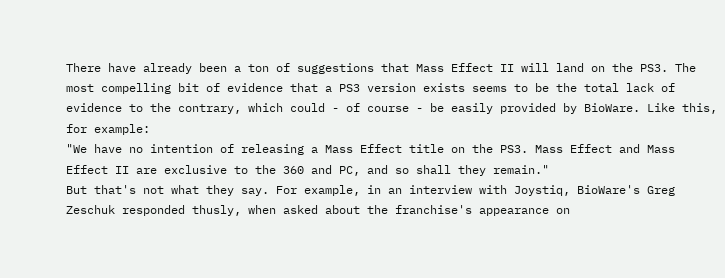There have already been a ton of suggestions that Mass Effect II will land on the PS3. The most compelling bit of evidence that a PS3 version exists seems to be the total lack of evidence to the contrary, which could - of course - be easily provided by BioWare. Like this, for example:
"We have no intention of releasing a Mass Effect title on the PS3. Mass Effect and Mass Effect II are exclusive to the 360 and PC, and so shall they remain."
But that's not what they say. For example, in an interview with Joystiq, BioWare's Greg Zeschuk responded thusly, when asked about the franchise's appearance on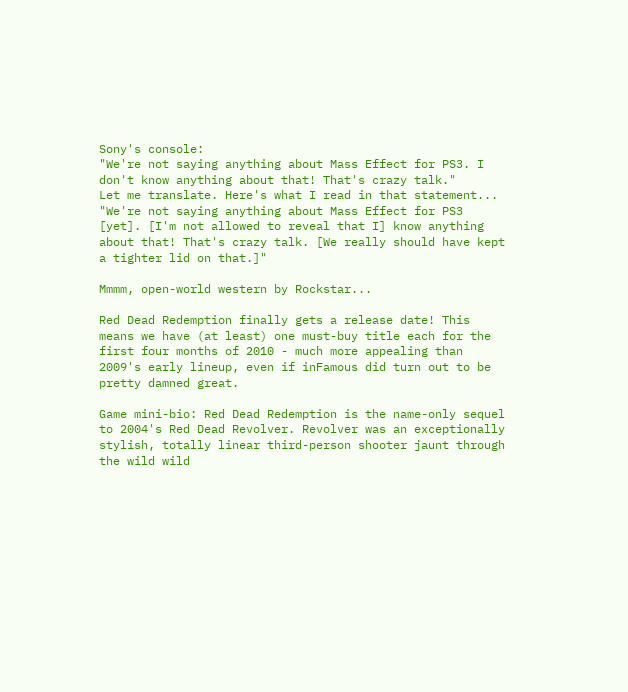Sony's console:
"We're not saying anything about Mass Effect for PS3. I don't know anything about that! That's crazy talk."
Let me translate. Here's what I read in that statement...
"We're not saying anything about Mass Effect for PS3 [yet]. [I'm not allowed to reveal that I] know anything about that! That's crazy talk. [We really should have kept a tighter lid on that.]"

Mmmm, open-world western by Rockstar...

Red Dead Redemption finally gets a release date! This means we have (at least) one must-buy title each for the first four months of 2010 - much more appealing than 2009's early lineup, even if inFamous did turn out to be pretty damned great.

Game mini-bio: Red Dead Redemption is the name-only sequel to 2004's Red Dead Revolver. Revolver was an exceptionally stylish, totally linear third-person shooter jaunt through the wild wild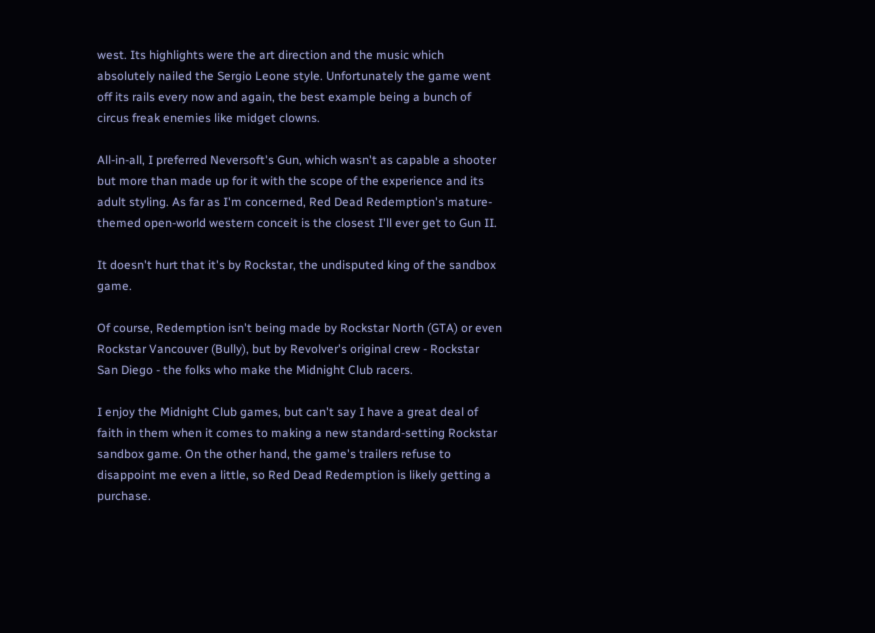west. Its highlights were the art direction and the music which absolutely nailed the Sergio Leone style. Unfortunately the game went off its rails every now and again, the best example being a bunch of circus freak enemies like midget clowns.

All-in-all, I preferred Neversoft's Gun, which wasn't as capable a shooter but more than made up for it with the scope of the experience and its adult styling. As far as I'm concerned, Red Dead Redemption's mature-themed open-world western conceit is the closest I'll ever get to Gun II.

It doesn't hurt that it's by Rockstar, the undisputed king of the sandbox game.

Of course, Redemption isn't being made by Rockstar North (GTA) or even Rockstar Vancouver (Bully), but by Revolver's original crew - Rockstar San Diego - the folks who make the Midnight Club racers.

I enjoy the Midnight Club games, but can't say I have a great deal of faith in them when it comes to making a new standard-setting Rockstar sandbox game. On the other hand, the game's trailers refuse to disappoint me even a little, so Red Dead Redemption is likely getting a purchase.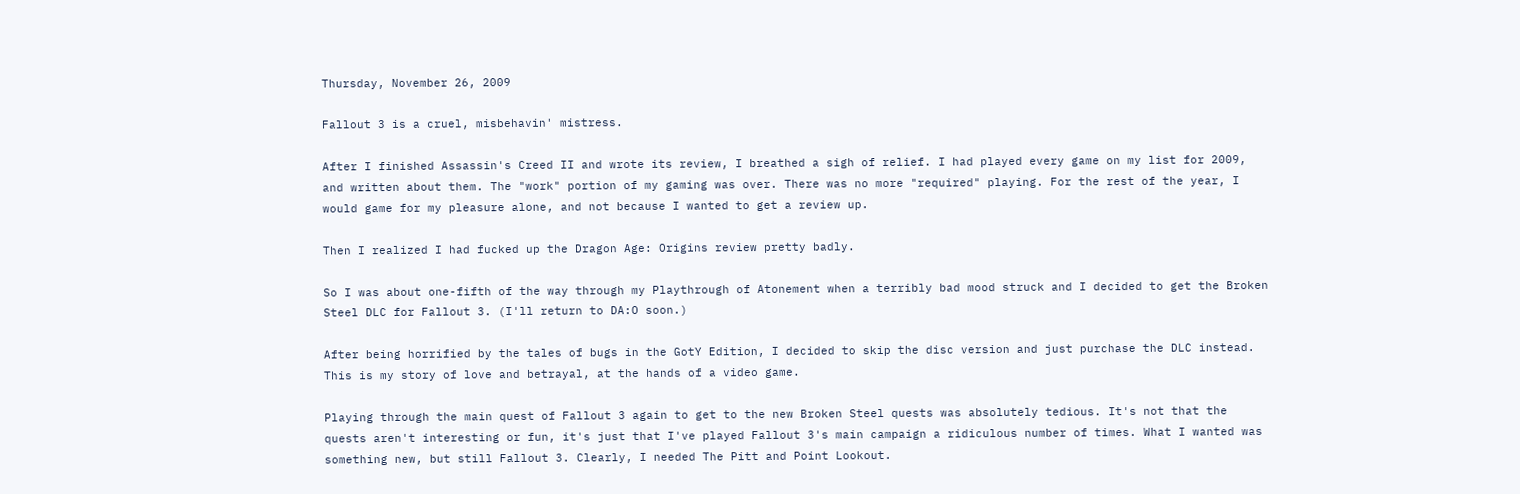Thursday, November 26, 2009

Fallout 3 is a cruel, misbehavin' mistress.

After I finished Assassin's Creed II and wrote its review, I breathed a sigh of relief. I had played every game on my list for 2009, and written about them. The "work" portion of my gaming was over. There was no more "required" playing. For the rest of the year, I would game for my pleasure alone, and not because I wanted to get a review up.

Then I realized I had fucked up the Dragon Age: Origins review pretty badly.

So I was about one-fifth of the way through my Playthrough of Atonement when a terribly bad mood struck and I decided to get the Broken Steel DLC for Fallout 3. (I'll return to DA:O soon.)

After being horrified by the tales of bugs in the GotY Edition, I decided to skip the disc version and just purchase the DLC instead. This is my story of love and betrayal, at the hands of a video game.

Playing through the main quest of Fallout 3 again to get to the new Broken Steel quests was absolutely tedious. It's not that the quests aren't interesting or fun, it's just that I've played Fallout 3's main campaign a ridiculous number of times. What I wanted was something new, but still Fallout 3. Clearly, I needed The Pitt and Point Lookout.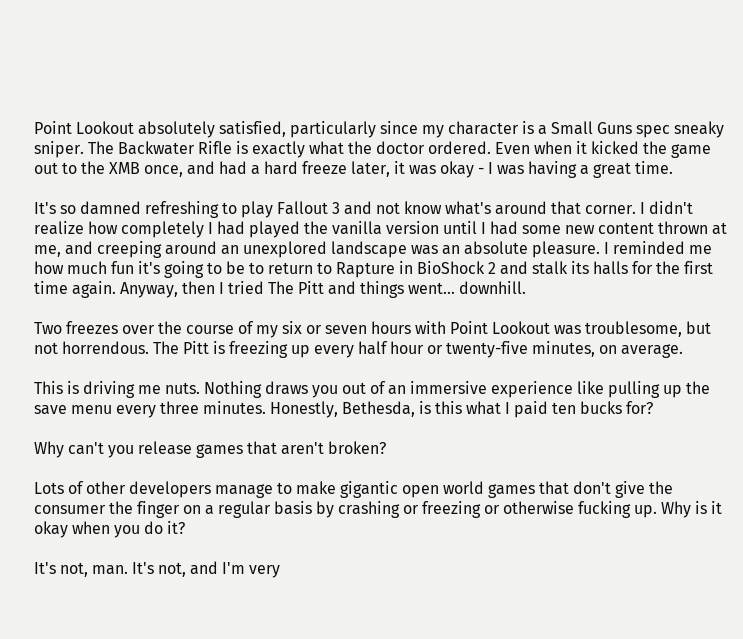Point Lookout absolutely satisfied, particularly since my character is a Small Guns spec sneaky sniper. The Backwater Rifle is exactly what the doctor ordered. Even when it kicked the game out to the XMB once, and had a hard freeze later, it was okay - I was having a great time.

It's so damned refreshing to play Fallout 3 and not know what's around that corner. I didn't realize how completely I had played the vanilla version until I had some new content thrown at me, and creeping around an unexplored landscape was an absolute pleasure. I reminded me how much fun it's going to be to return to Rapture in BioShock 2 and stalk its halls for the first time again. Anyway, then I tried The Pitt and things went... downhill.

Two freezes over the course of my six or seven hours with Point Lookout was troublesome, but not horrendous. The Pitt is freezing up every half hour or twenty-five minutes, on average.

This is driving me nuts. Nothing draws you out of an immersive experience like pulling up the save menu every three minutes. Honestly, Bethesda, is this what I paid ten bucks for?

Why can't you release games that aren't broken?

Lots of other developers manage to make gigantic open world games that don't give the consumer the finger on a regular basis by crashing or freezing or otherwise fucking up. Why is it okay when you do it?

It's not, man. It's not, and I'm very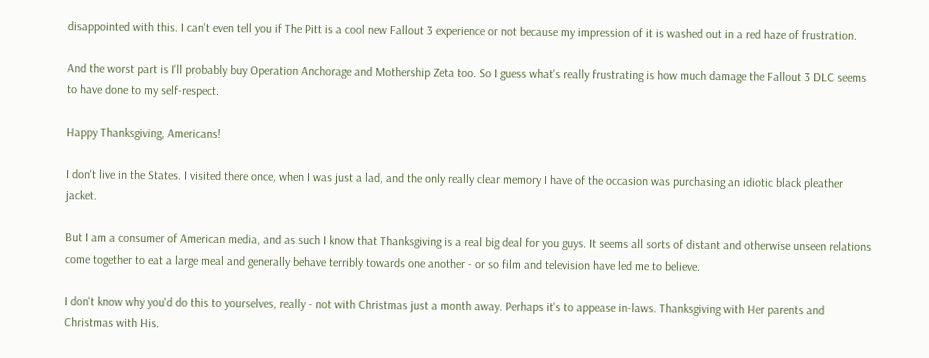disappointed with this. I can't even tell you if The Pitt is a cool new Fallout 3 experience or not because my impression of it is washed out in a red haze of frustration.

And the worst part is I'll probably buy Operation Anchorage and Mothership Zeta too. So I guess what's really frustrating is how much damage the Fallout 3 DLC seems to have done to my self-respect.

Happy Thanksgiving, Americans!

I don't live in the States. I visited there once, when I was just a lad, and the only really clear memory I have of the occasion was purchasing an idiotic black pleather jacket.

But I am a consumer of American media, and as such I know that Thanksgiving is a real big deal for you guys. It seems all sorts of distant and otherwise unseen relations come together to eat a large meal and generally behave terribly towards one another - or so film and television have led me to believe.

I don't know why you'd do this to yourselves, really - not with Christmas just a month away. Perhaps it's to appease in-laws. Thanksgiving with Her parents and Christmas with His.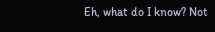Eh, what do I know? Not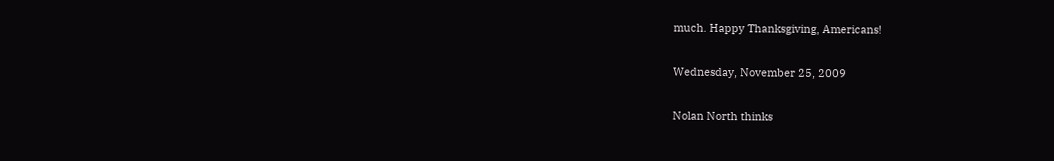much. Happy Thanksgiving, Americans!

Wednesday, November 25, 2009

Nolan North thinks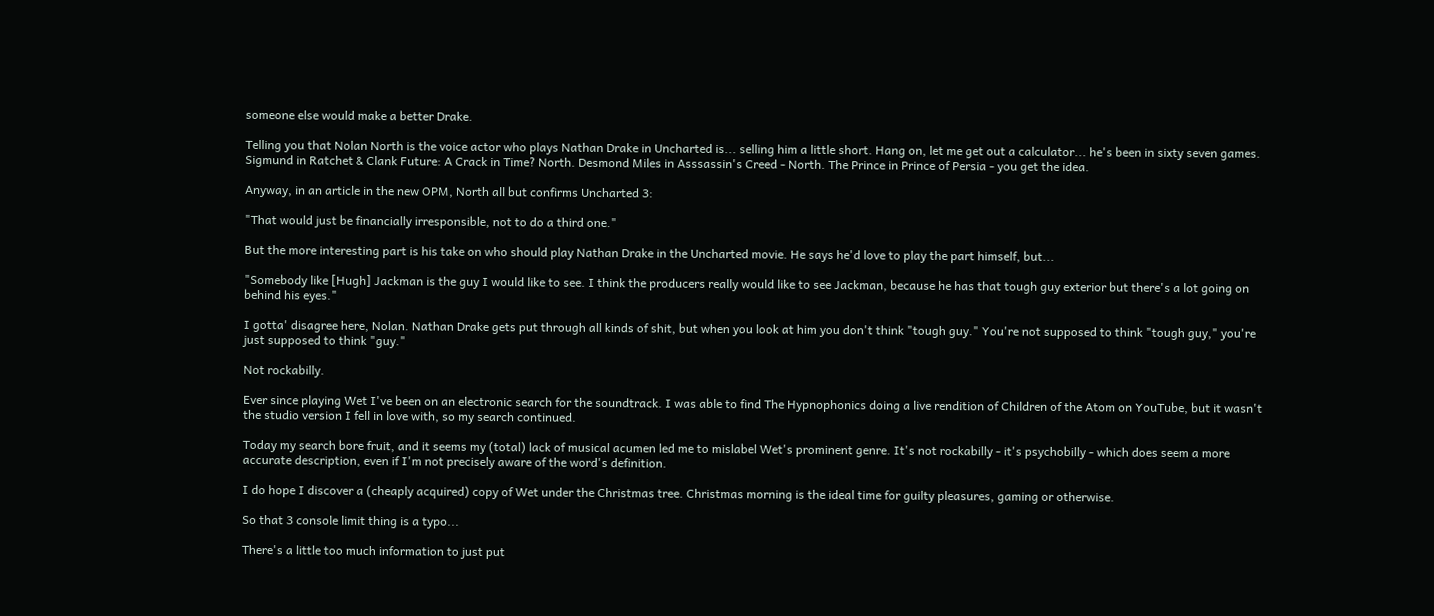someone else would make a better Drake.

Telling you that Nolan North is the voice actor who plays Nathan Drake in Uncharted is... selling him a little short. Hang on, let me get out a calculator... he's been in sixty seven games. Sigmund in Ratchet & Clank Future: A Crack in Time? North. Desmond Miles in Asssassin's Creed - North. The Prince in Prince of Persia - you get the idea.

Anyway, in an article in the new OPM, North all but confirms Uncharted 3:

"That would just be financially irresponsible, not to do a third one."

But the more interesting part is his take on who should play Nathan Drake in the Uncharted movie. He says he'd love to play the part himself, but...

"Somebody like [Hugh] Jackman is the guy I would like to see. I think the producers really would like to see Jackman, because he has that tough guy exterior but there's a lot going on behind his eyes."

I gotta' disagree here, Nolan. Nathan Drake gets put through all kinds of shit, but when you look at him you don't think "tough guy." You're not supposed to think "tough guy," you're just supposed to think "guy."

Not rockabilly.

Ever since playing Wet I've been on an electronic search for the soundtrack. I was able to find The Hypnophonics doing a live rendition of Children of the Atom on YouTube, but it wasn't the studio version I fell in love with, so my search continued.

Today my search bore fruit, and it seems my (total) lack of musical acumen led me to mislabel Wet's prominent genre. It's not rockabilly - it's psychobilly - which does seem a more accurate description, even if I'm not precisely aware of the word's definition.

I do hope I discover a (cheaply acquired) copy of Wet under the Christmas tree. Christmas morning is the ideal time for guilty pleasures, gaming or otherwise.

So that 3 console limit thing is a typo...

There's a little too much information to just put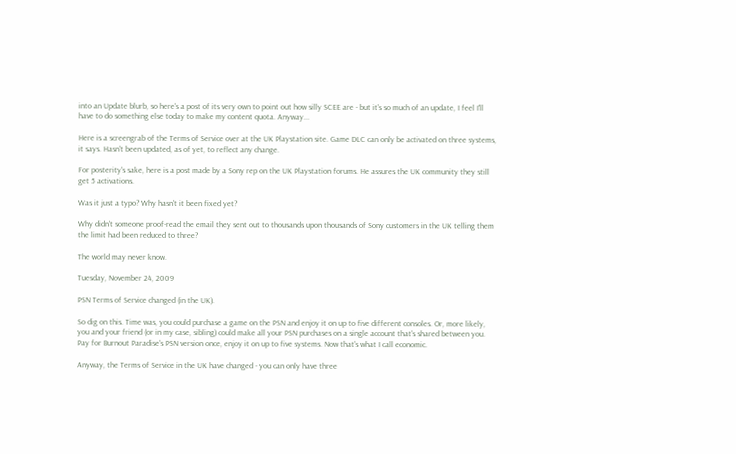into an Update blurb, so here's a post of its very own to point out how silly SCEE are - but it's so much of an update, I feel I'll have to do something else today to make my content quota. Anyway...

Here is a screengrab of the Terms of Service over at the UK Playstation site. Game DLC can only be activated on three systems, it says. Hasn't been updated, as of yet, to reflect any change.

For posterity's sake, here is a post made by a Sony rep on the UK Playstation forums. He assures the UK community they still get 5 activations.

Was it just a typo? Why hasn't it been fixed yet?

Why didn't someone proof-read the email they sent out to thousands upon thousands of Sony customers in the UK telling them the limit had been reduced to three?

The world may never know.

Tuesday, November 24, 2009

PSN Terms of Service changed (in the UK).

So dig on this. Time was, you could purchase a game on the PSN and enjoy it on up to five different consoles. Or, more likely, you and your friend (or in my case, sibling) could make all your PSN purchases on a single account that's shared between you. Pay for Burnout Paradise's PSN version once, enjoy it on up to five systems. Now that's what I call economic.

Anyway, the Terms of Service in the UK have changed - you can only have three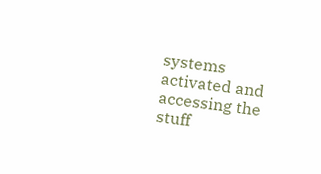systems activated and accessing the stuff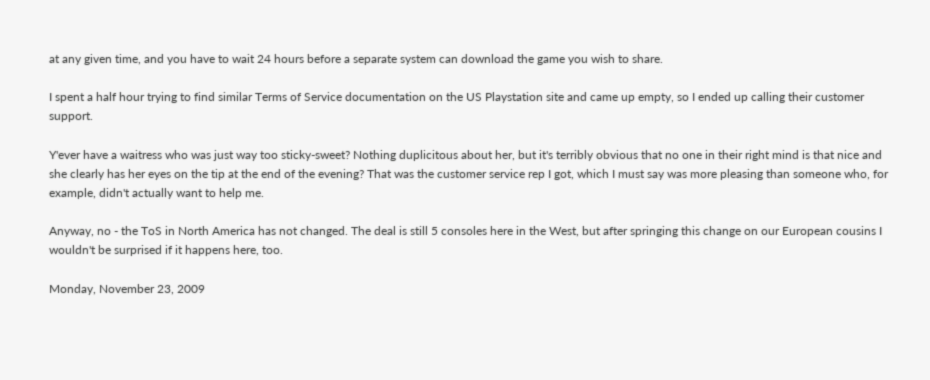at any given time, and you have to wait 24 hours before a separate system can download the game you wish to share.

I spent a half hour trying to find similar Terms of Service documentation on the US Playstation site and came up empty, so I ended up calling their customer support.

Y'ever have a waitress who was just way too sticky-sweet? Nothing duplicitous about her, but it's terribly obvious that no one in their right mind is that nice and she clearly has her eyes on the tip at the end of the evening? That was the customer service rep I got, which I must say was more pleasing than someone who, for example, didn't actually want to help me.

Anyway, no - the ToS in North America has not changed. The deal is still 5 consoles here in the West, but after springing this change on our European cousins I wouldn't be surprised if it happens here, too.

Monday, November 23, 2009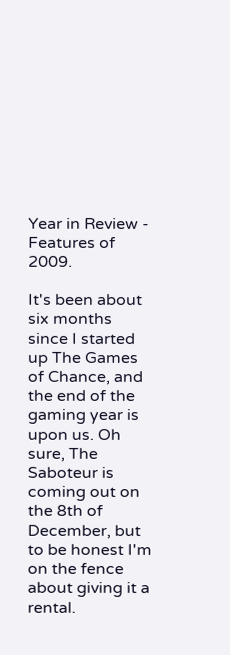Year in Review - Features of 2009.

It's been about six months since I started up The Games of Chance, and the end of the gaming year is upon us. Oh sure, The Saboteur is coming out on the 8th of December, but to be honest I'm on the fence about giving it a rental.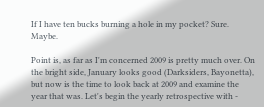If I have ten bucks burning a hole in my pocket? Sure. Maybe.

Point is, as far as I'm concerned 2009 is pretty much over. On the bright side, January looks good (Darksiders, Bayonetta), but now is the time to look back at 2009 and examine the year that was. Let's begin the yearly retrospective with -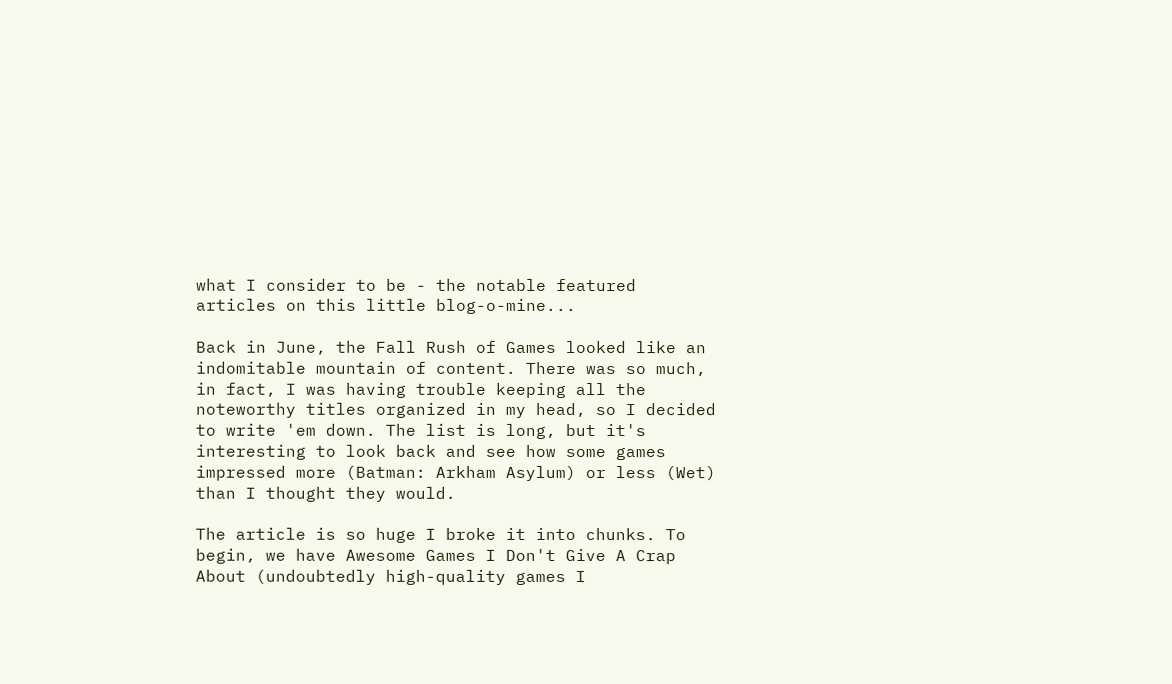what I consider to be - the notable featured articles on this little blog-o-mine...

Back in June, the Fall Rush of Games looked like an indomitable mountain of content. There was so much, in fact, I was having trouble keeping all the noteworthy titles organized in my head, so I decided to write 'em down. The list is long, but it's interesting to look back and see how some games impressed more (Batman: Arkham Asylum) or less (Wet) than I thought they would.

The article is so huge I broke it into chunks. To begin, we have Awesome Games I Don't Give A Crap About (undoubtedly high-quality games I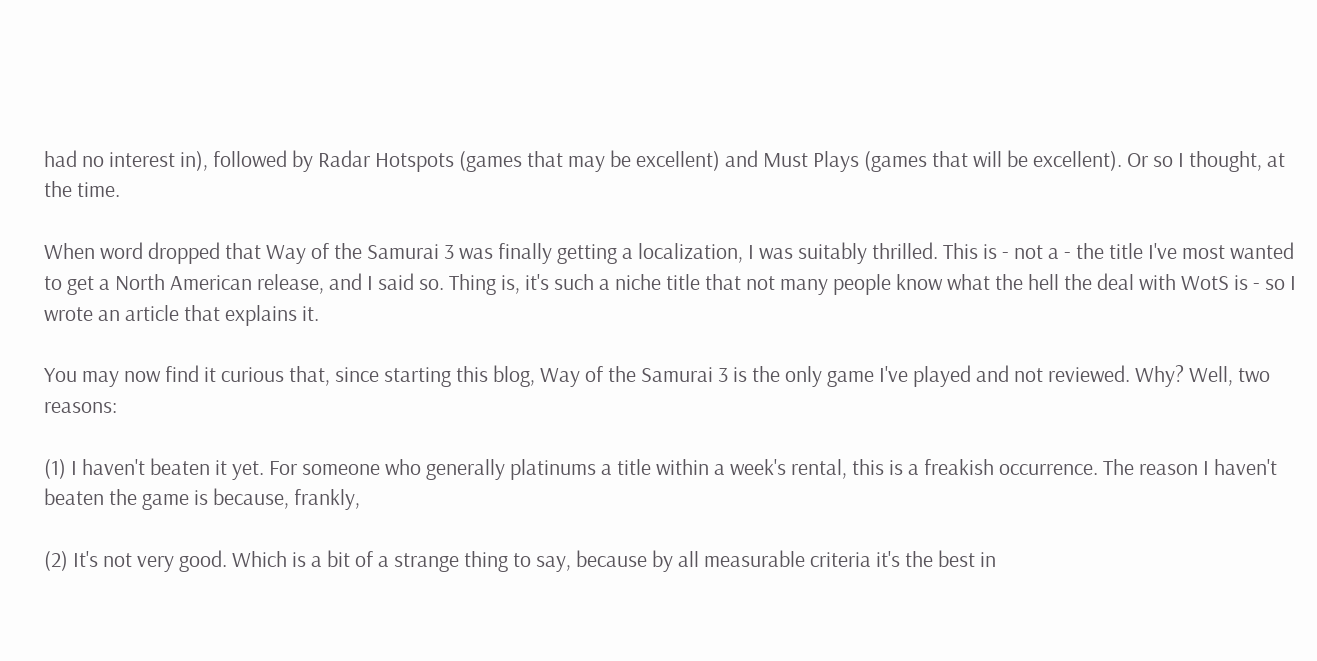had no interest in), followed by Radar Hotspots (games that may be excellent) and Must Plays (games that will be excellent). Or so I thought, at the time.

When word dropped that Way of the Samurai 3 was finally getting a localization, I was suitably thrilled. This is - not a - the title I've most wanted to get a North American release, and I said so. Thing is, it's such a niche title that not many people know what the hell the deal with WotS is - so I wrote an article that explains it.

You may now find it curious that, since starting this blog, Way of the Samurai 3 is the only game I've played and not reviewed. Why? Well, two reasons:

(1) I haven't beaten it yet. For someone who generally platinums a title within a week's rental, this is a freakish occurrence. The reason I haven't beaten the game is because, frankly,

(2) It's not very good. Which is a bit of a strange thing to say, because by all measurable criteria it's the best in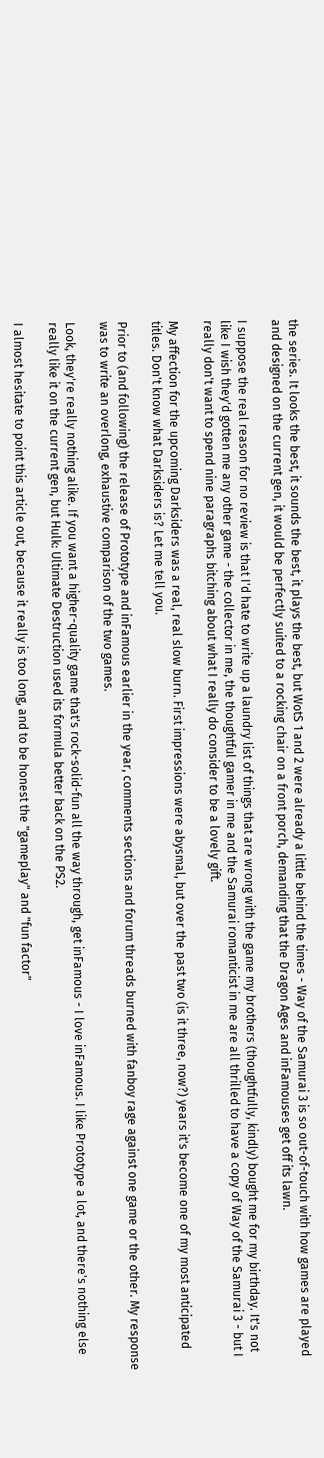the series. It looks the best, it sounds the best, it plays the best, but WotS 1 and 2 were already a little behind the times - Way of the Samurai 3 is so out-of-touch with how games are played and designed on the current gen, it would be perfectly suited to a rocking chair on a front porch, demanding that the Dragon Ages and inFamouses get off its lawn.

I suppose the real reason for no review is that I'd hate to write up a laundry list of things that are wrong with the game my brothers (thoughtfully, kindly) bought me for my birthday. It's not like I wish they'd gotten me any other game - the collector in me, the thoughtful gamer in me and the Samurai romanticist in me are all thrilled to have a copy of Way of the Samurai 3 - but I really don't want to spend nine paragraphs bitching about what I really do consider to be a lovely gift.

My affection for the upcoming Darksiders was a real, real slow burn. First impressions were abysmal, but over the past two (is it three, now?) years it's become one of my most anticipated titles. Don't know what Darksiders is? Let me tell you.

Prior to (and following) the release of Prototype and inFamous earlier in the year, comments sections and forum threads burned with fanboy rage against one game or the other. My response was to write an overlong, exhaustive comparison of the two games.

Look, they're really nothing alike. If you want a higher-quality game that's rock-solid-fun all the way through, get inFamous - I love inFamous. I like Prototype a lot, and there's nothing else really like it on the current gen, but Hulk: Ultimate Destruction used its formula better back on the PS2.

I almost hesitate to point this article out, because it really is too long, and to be honest the "gameplay" and "fun factor"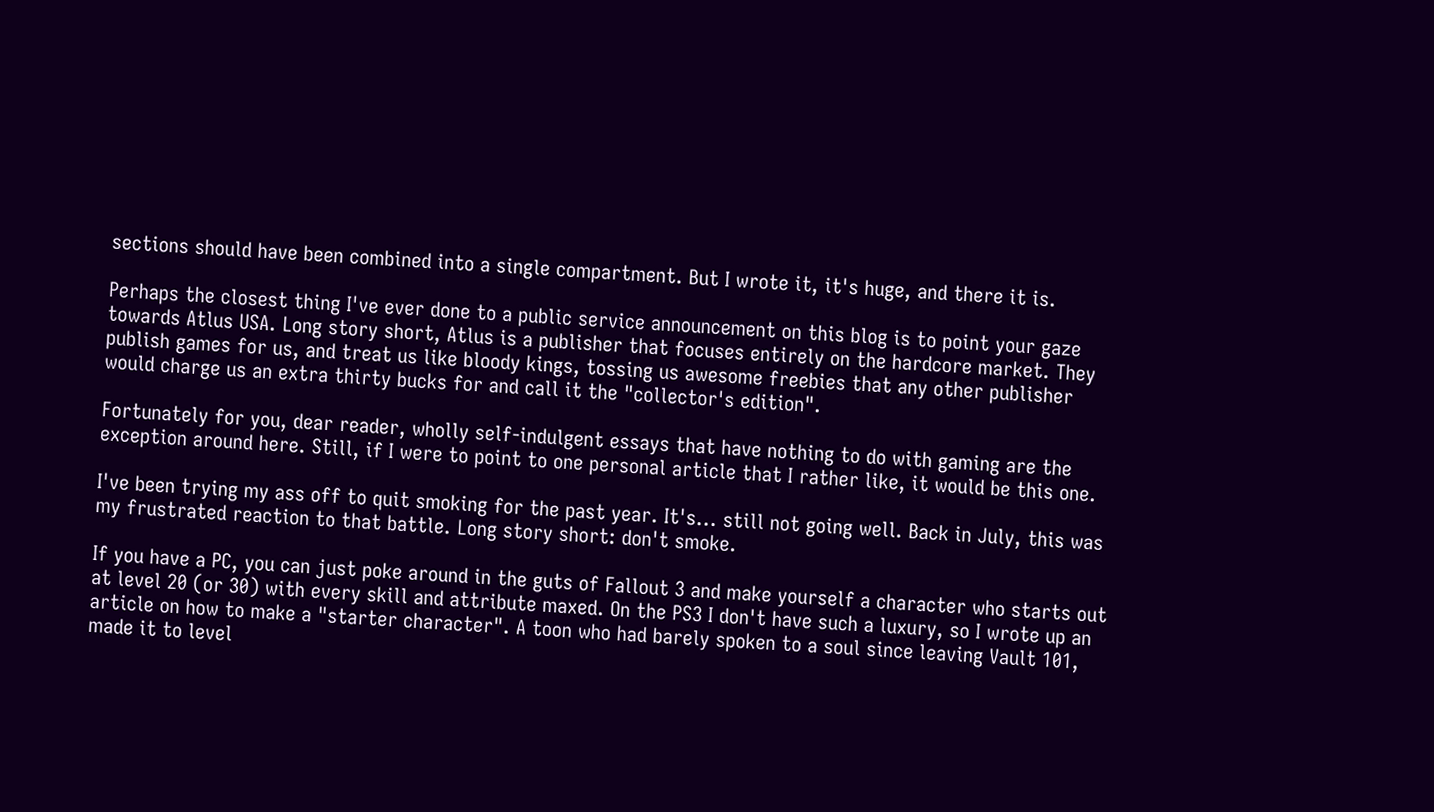sections should have been combined into a single compartment. But I wrote it, it's huge, and there it is.

Perhaps the closest thing I've ever done to a public service announcement on this blog is to point your gaze towards Atlus USA. Long story short, Atlus is a publisher that focuses entirely on the hardcore market. They publish games for us, and treat us like bloody kings, tossing us awesome freebies that any other publisher would charge us an extra thirty bucks for and call it the "collector's edition".

Fortunately for you, dear reader, wholly self-indulgent essays that have nothing to do with gaming are the exception around here. Still, if I were to point to one personal article that I rather like, it would be this one.

I've been trying my ass off to quit smoking for the past year. It's... still not going well. Back in July, this was my frustrated reaction to that battle. Long story short: don't smoke.

If you have a PC, you can just poke around in the guts of Fallout 3 and make yourself a character who starts out at level 20 (or 30) with every skill and attribute maxed. On the PS3 I don't have such a luxury, so I wrote up an article on how to make a "starter character". A toon who had barely spoken to a soul since leaving Vault 101, made it to level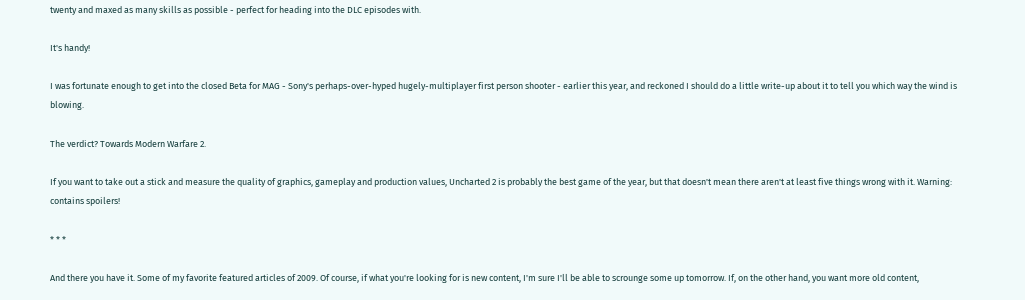twenty and maxed as many skills as possible - perfect for heading into the DLC episodes with.

It's handy!

I was fortunate enough to get into the closed Beta for MAG - Sony's perhaps-over-hyped hugely-multiplayer first person shooter - earlier this year, and reckoned I should do a little write-up about it to tell you which way the wind is blowing.

The verdict? Towards Modern Warfare 2.

If you want to take out a stick and measure the quality of graphics, gameplay and production values, Uncharted 2 is probably the best game of the year, but that doesn't mean there aren't at least five things wrong with it. Warning: contains spoilers!

* * *

And there you have it. Some of my favorite featured articles of 2009. Of course, if what you're looking for is new content, I'm sure I'll be able to scrounge some up tomorrow. If, on the other hand, you want more old content,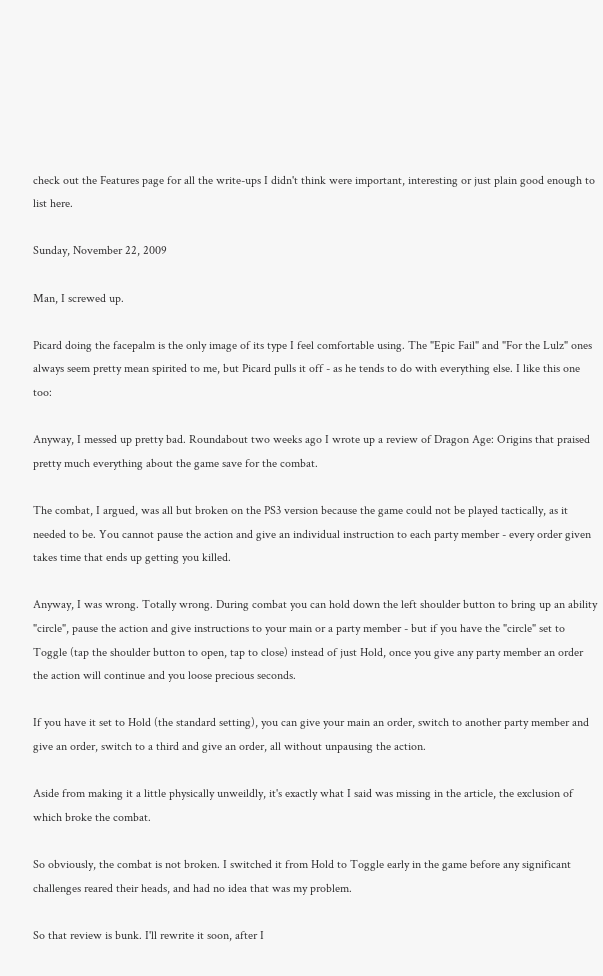check out the Features page for all the write-ups I didn't think were important, interesting or just plain good enough to list here.

Sunday, November 22, 2009

Man, I screwed up.

Picard doing the facepalm is the only image of its type I feel comfortable using. The "Epic Fail" and "For the Lulz" ones always seem pretty mean spirited to me, but Picard pulls it off - as he tends to do with everything else. I like this one too:

Anyway, I messed up pretty bad. Roundabout two weeks ago I wrote up a review of Dragon Age: Origins that praised pretty much everything about the game save for the combat.

The combat, I argued, was all but broken on the PS3 version because the game could not be played tactically, as it needed to be. You cannot pause the action and give an individual instruction to each party member - every order given takes time that ends up getting you killed.

Anyway, I was wrong. Totally wrong. During combat you can hold down the left shoulder button to bring up an ability "circle", pause the action and give instructions to your main or a party member - but if you have the "circle" set to Toggle (tap the shoulder button to open, tap to close) instead of just Hold, once you give any party member an order the action will continue and you loose precious seconds.

If you have it set to Hold (the standard setting), you can give your main an order, switch to another party member and give an order, switch to a third and give an order, all without unpausing the action.

Aside from making it a little physically unweildly, it's exactly what I said was missing in the article, the exclusion of which broke the combat.

So obviously, the combat is not broken. I switched it from Hold to Toggle early in the game before any significant challenges reared their heads, and had no idea that was my problem.

So that review is bunk. I'll rewrite it soon, after I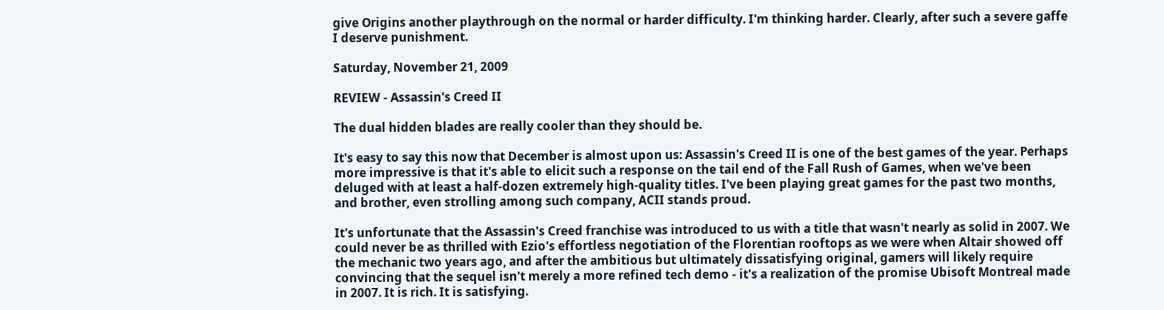give Origins another playthrough on the normal or harder difficulty. I'm thinking harder. Clearly, after such a severe gaffe I deserve punishment.

Saturday, November 21, 2009

REVIEW - Assassin's Creed II

The dual hidden blades are really cooler than they should be.

It's easy to say this now that December is almost upon us: Assassin's Creed II is one of the best games of the year. Perhaps more impressive is that it's able to elicit such a response on the tail end of the Fall Rush of Games, when we've been deluged with at least a half-dozen extremely high-quality titles. I've been playing great games for the past two months, and brother, even strolling among such company, ACII stands proud.

It's unfortunate that the Assassin's Creed franchise was introduced to us with a title that wasn't nearly as solid in 2007. We could never be as thrilled with Ezio's effortless negotiation of the Florentian rooftops as we were when Altair showed off the mechanic two years ago, and after the ambitious but ultimately dissatisfying original, gamers will likely require convincing that the sequel isn't merely a more refined tech demo - it's a realization of the promise Ubisoft Montreal made in 2007. It is rich. It is satisfying.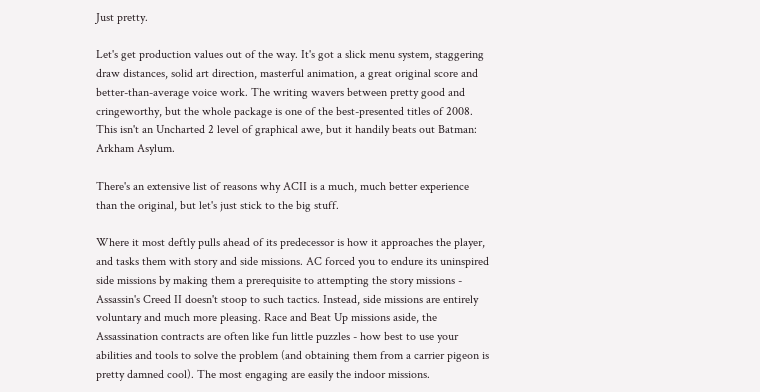Just pretty.

Let's get production values out of the way. It's got a slick menu system, staggering draw distances, solid art direction, masterful animation, a great original score and better-than-average voice work. The writing wavers between pretty good and cringeworthy, but the whole package is one of the best-presented titles of 2008. This isn't an Uncharted 2 level of graphical awe, but it handily beats out Batman: Arkham Asylum.

There's an extensive list of reasons why ACII is a much, much better experience than the original, but let's just stick to the big stuff.

Where it most deftly pulls ahead of its predecessor is how it approaches the player, and tasks them with story and side missions. AC forced you to endure its uninspired side missions by making them a prerequisite to attempting the story missions - Assassin's Creed II doesn't stoop to such tactics. Instead, side missions are entirely voluntary and much more pleasing. Race and Beat Up missions aside, the Assassination contracts are often like fun little puzzles - how best to use your abilities and tools to solve the problem (and obtaining them from a carrier pigeon is pretty damned cool). The most engaging are easily the indoor missions.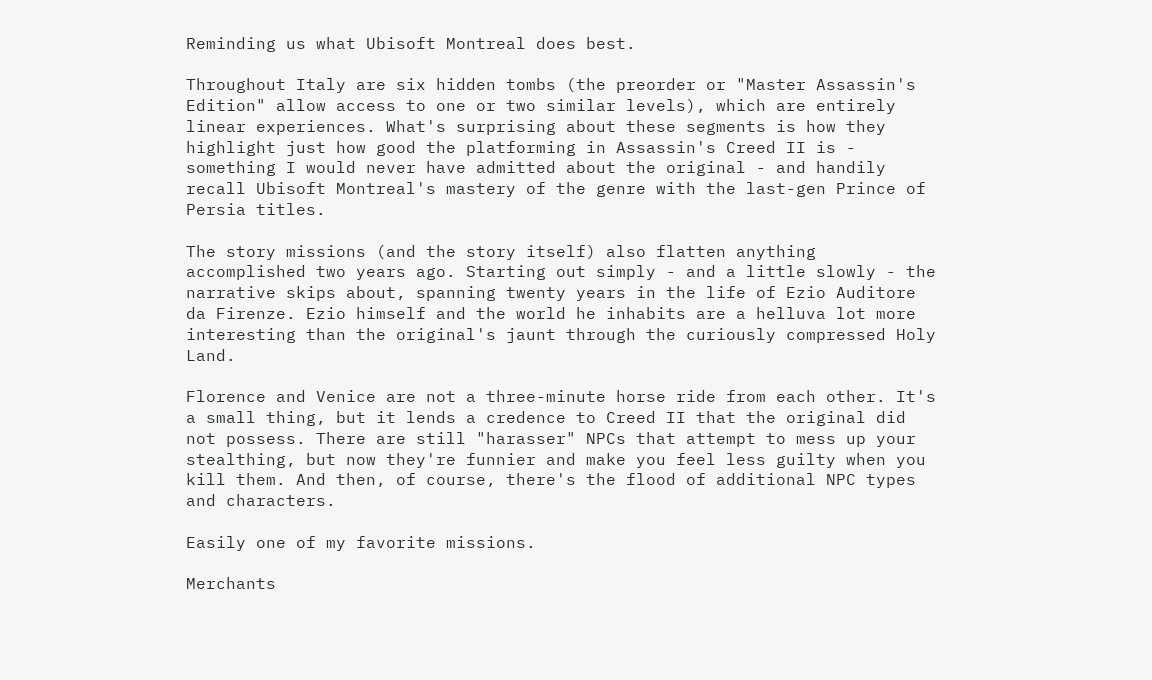Reminding us what Ubisoft Montreal does best.

Throughout Italy are six hidden tombs (the preorder or "Master Assassin's Edition" allow access to one or two similar levels), which are entirely linear experiences. What's surprising about these segments is how they highlight just how good the platforming in Assassin's Creed II is - something I would never have admitted about the original - and handily recall Ubisoft Montreal's mastery of the genre with the last-gen Prince of Persia titles.

The story missions (and the story itself) also flatten anything accomplished two years ago. Starting out simply - and a little slowly - the narrative skips about, spanning twenty years in the life of Ezio Auditore da Firenze. Ezio himself and the world he inhabits are a helluva lot more interesting than the original's jaunt through the curiously compressed Holy Land.

Florence and Venice are not a three-minute horse ride from each other. It's a small thing, but it lends a credence to Creed II that the original did not possess. There are still "harasser" NPCs that attempt to mess up your stealthing, but now they're funnier and make you feel less guilty when you kill them. And then, of course, there's the flood of additional NPC types and characters.

Easily one of my favorite missions.

Merchants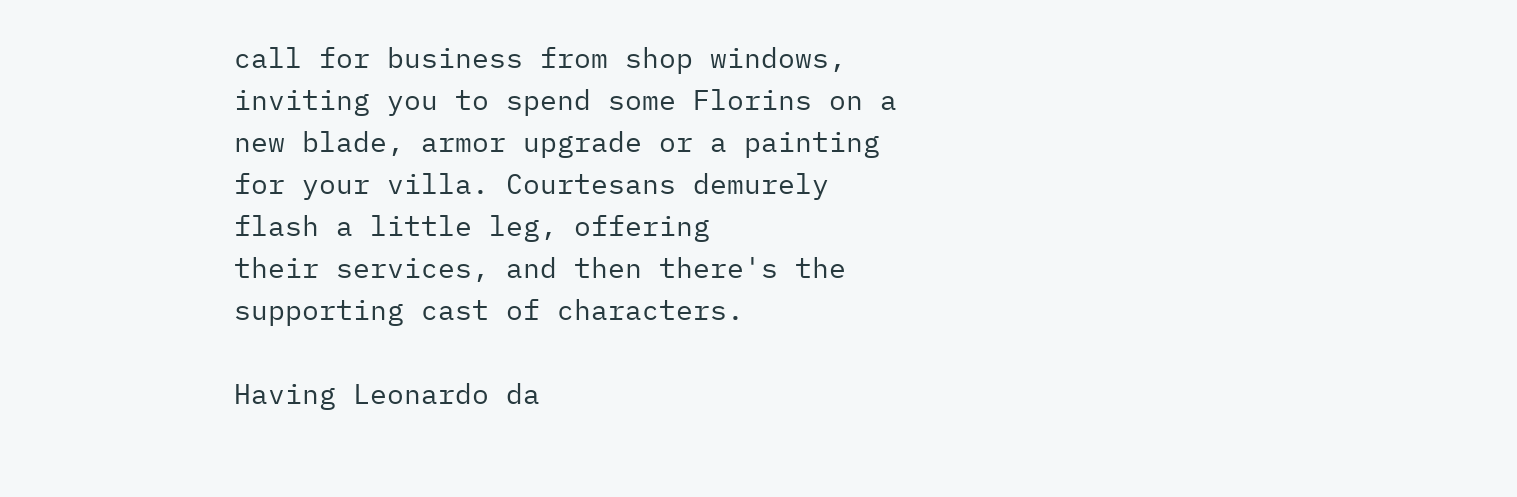call for business from shop windows, inviting you to spend some Florins on a new blade, armor upgrade or a painting for your villa. Courtesans demurely flash a little leg, offering
their services, and then there's the supporting cast of characters.

Having Leonardo da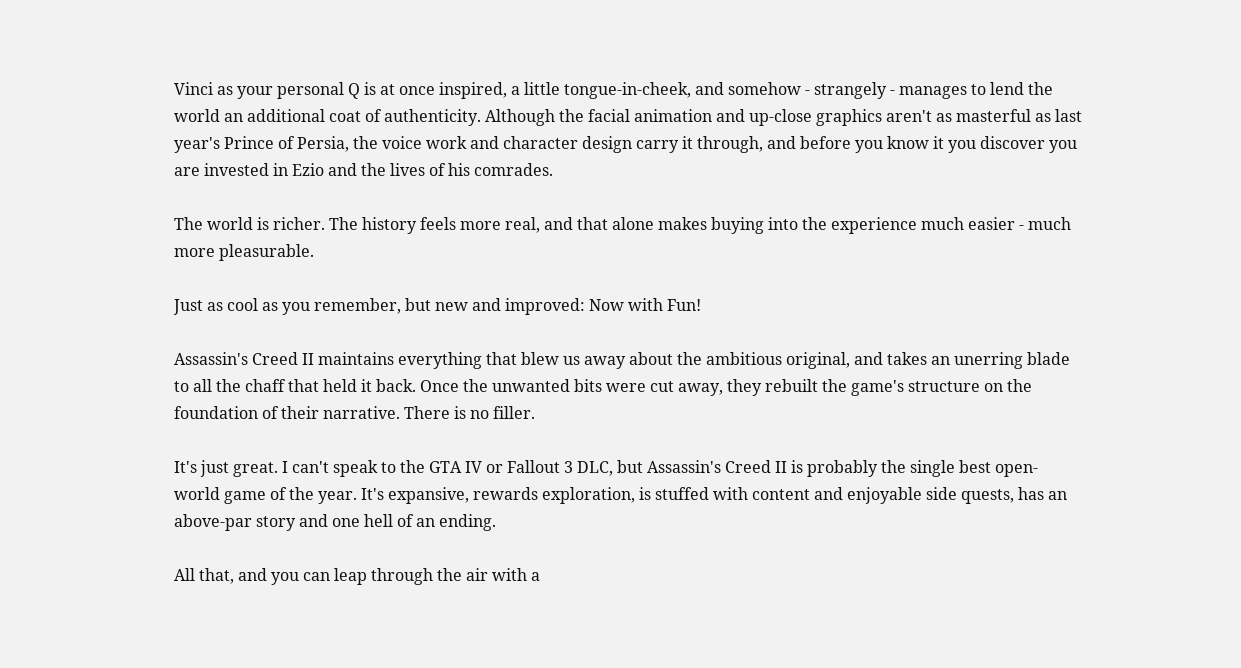Vinci as your personal Q is at once inspired, a little tongue-in-cheek, and somehow - strangely - manages to lend the world an additional coat of authenticity. Although the facial animation and up-close graphics aren't as masterful as last year's Prince of Persia, the voice work and character design carry it through, and before you know it you discover you are invested in Ezio and the lives of his comrades.

The world is richer. The history feels more real, and that alone makes buying into the experience much easier - much more pleasurable.

Just as cool as you remember, but new and improved: Now with Fun!

Assassin's Creed II maintains everything that blew us away about the ambitious original, and takes an unerring blade to all the chaff that held it back. Once the unwanted bits were cut away, they rebuilt the game's structure on the foundation of their narrative. There is no filler.

It's just great. I can't speak to the GTA IV or Fallout 3 DLC, but Assassin's Creed II is probably the single best open-world game of the year. It's expansive, rewards exploration, is stuffed with content and enjoyable side quests, has an above-par story and one hell of an ending.

All that, and you can leap through the air with a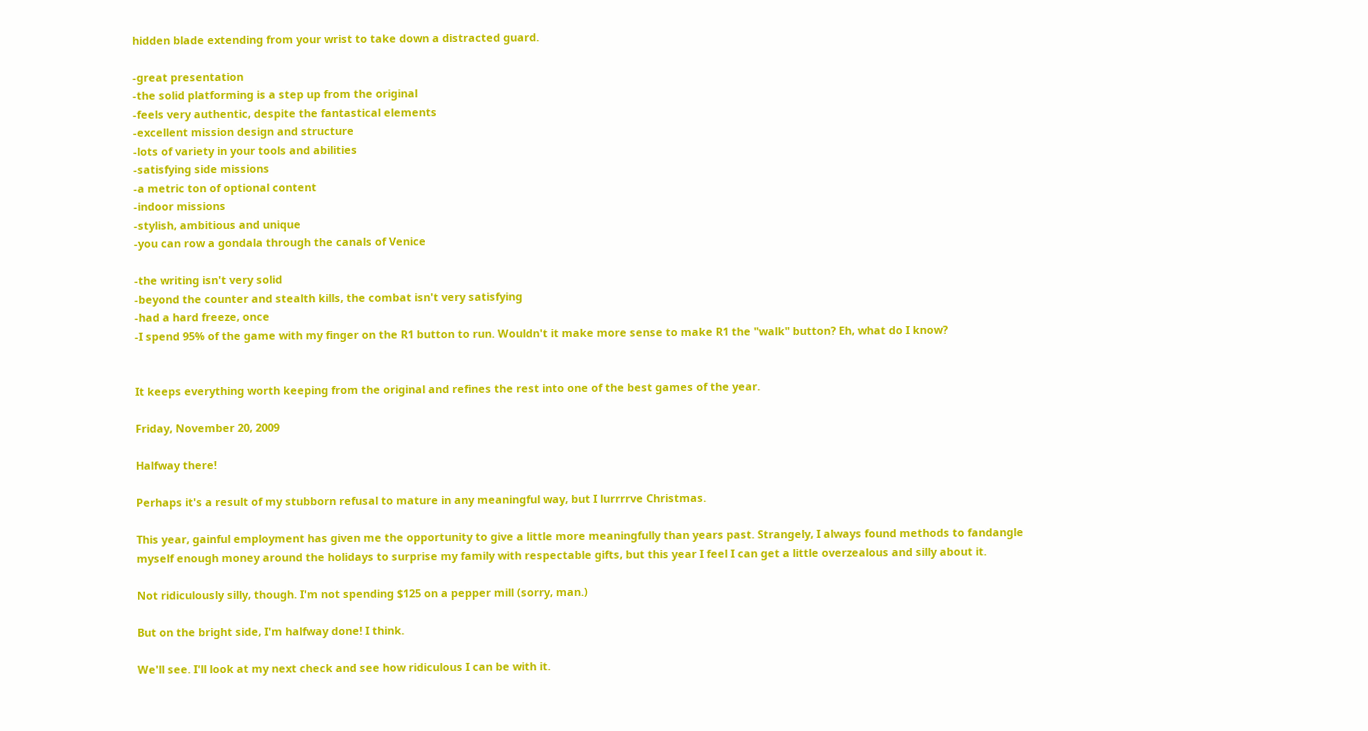hidden blade extending from your wrist to take down a distracted guard.

-great presentation
-the solid platforming is a step up from the original
-feels very authentic, despite the fantastical elements
-excellent mission design and structure
-lots of variety in your tools and abilities
-satisfying side missions
-a metric ton of optional content
-indoor missions
-stylish, ambitious and unique
-you can row a gondala through the canals of Venice

-the writing isn't very solid
-beyond the counter and stealth kills, the combat isn't very satisfying
-had a hard freeze, once
-I spend 95% of the game with my finger on the R1 button to run. Wouldn't it make more sense to make R1 the "walk" button? Eh, what do I know?


It keeps everything worth keeping from the original and refines the rest into one of the best games of the year.

Friday, November 20, 2009

Halfway there!

Perhaps it's a result of my stubborn refusal to mature in any meaningful way, but I lurrrrve Christmas.

This year, gainful employment has given me the opportunity to give a little more meaningfully than years past. Strangely, I always found methods to fandangle myself enough money around the holidays to surprise my family with respectable gifts, but this year I feel I can get a little overzealous and silly about it.

Not ridiculously silly, though. I'm not spending $125 on a pepper mill (sorry, man.)

But on the bright side, I'm halfway done! I think.

We'll see. I'll look at my next check and see how ridiculous I can be with it.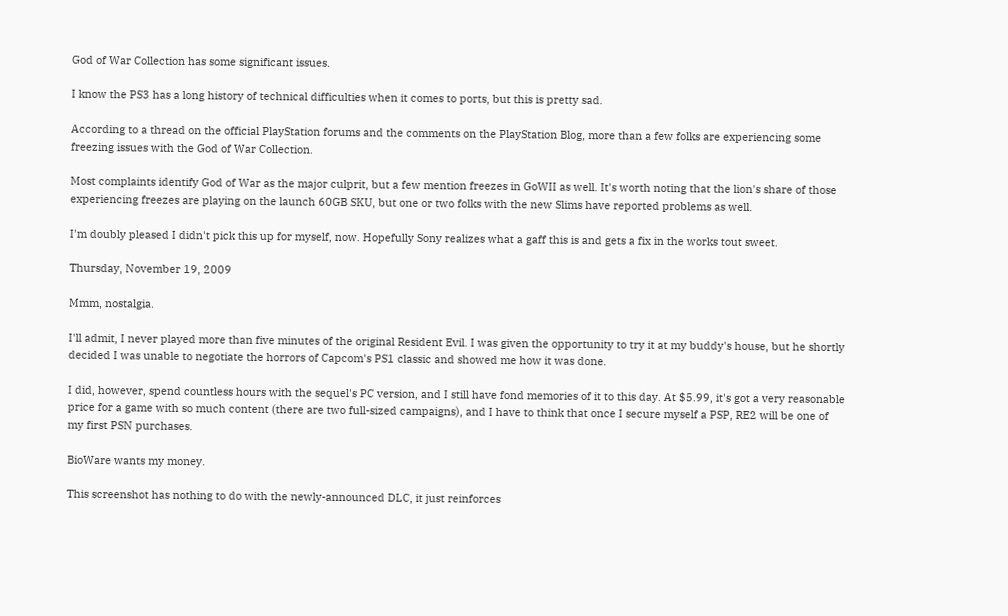God of War Collection has some significant issues.

I know the PS3 has a long history of technical difficulties when it comes to ports, but this is pretty sad.

According to a thread on the official PlayStation forums and the comments on the PlayStation Blog, more than a few folks are experiencing some freezing issues with the God of War Collection.

Most complaints identify God of War as the major culprit, but a few mention freezes in GoWII as well. It's worth noting that the lion's share of those experiencing freezes are playing on the launch 60GB SKU, but one or two folks with the new Slims have reported problems as well.

I'm doubly pleased I didn't pick this up for myself, now. Hopefully Sony realizes what a gaff this is and gets a fix in the works tout sweet.

Thursday, November 19, 2009

Mmm, nostalgia.

I'll admit, I never played more than five minutes of the original Resident Evil. I was given the opportunity to try it at my buddy's house, but he shortly decided I was unable to negotiate the horrors of Capcom's PS1 classic and showed me how it was done.

I did, however, spend countless hours with the sequel's PC version, and I still have fond memories of it to this day. At $5.99, it's got a very reasonable price for a game with so much content (there are two full-sized campaigns), and I have to think that once I secure myself a PSP, RE2 will be one of my first PSN purchases.

BioWare wants my money.

This screenshot has nothing to do with the newly-announced DLC, it just reinforces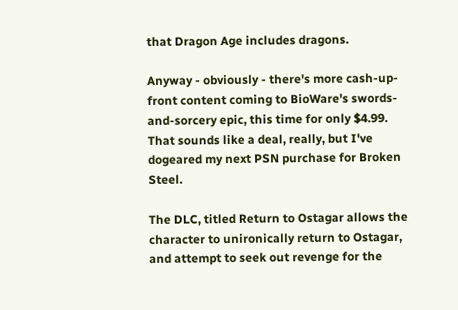that Dragon Age includes dragons.

Anyway - obviously - there's more cash-up-front content coming to BioWare's swords-and-sorcery epic, this time for only $4.99. That sounds like a deal, really, but I've dogeared my next PSN purchase for Broken Steel.

The DLC, titled Return to Ostagar allows the character to unironically return to Ostagar, and attempt to seek out revenge for the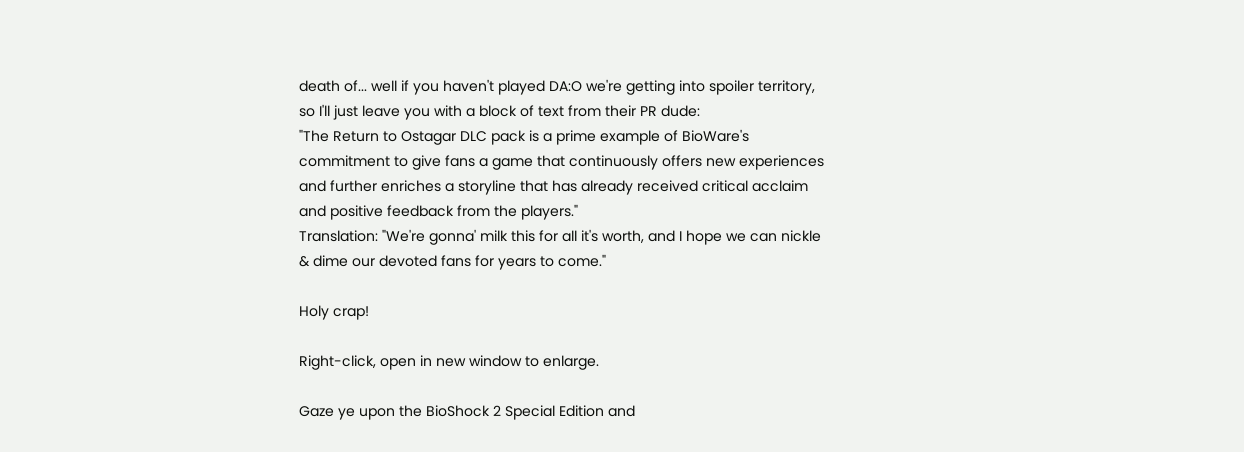death of... well if you haven't played DA:O we're getting into spoiler territory, so I'll just leave you with a block of text from their PR dude:
"The Return to Ostagar DLC pack is a prime example of BioWare's commitment to give fans a game that continuously offers new experiences and further enriches a storyline that has already received critical acclaim and positive feedback from the players."
Translation: "We're gonna' milk this for all it's worth, and I hope we can nickle & dime our devoted fans for years to come."

Holy crap!

Right-click, open in new window to enlarge.

Gaze ye upon the BioShock 2 Special Edition and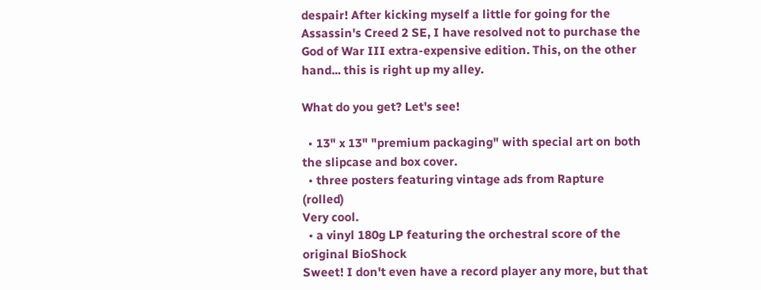despair! After kicking myself a little for going for the Assassin's Creed 2 SE, I have resolved not to purchase the God of War III extra-expensive edition. This, on the other hand... this is right up my alley.

What do you get? Let's see!

  • 13" x 13" "premium packaging" with special art on both the slipcase and box cover.
  • three posters featuring vintage ads from Rapture (rolled)
Very cool.
  • a vinyl 180g LP featuring the orchestral score of the original BioShock
Sweet! I don't even have a record player any more, but that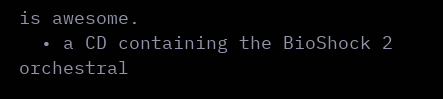is awesome.
  • a CD containing the BioShock 2 orchestral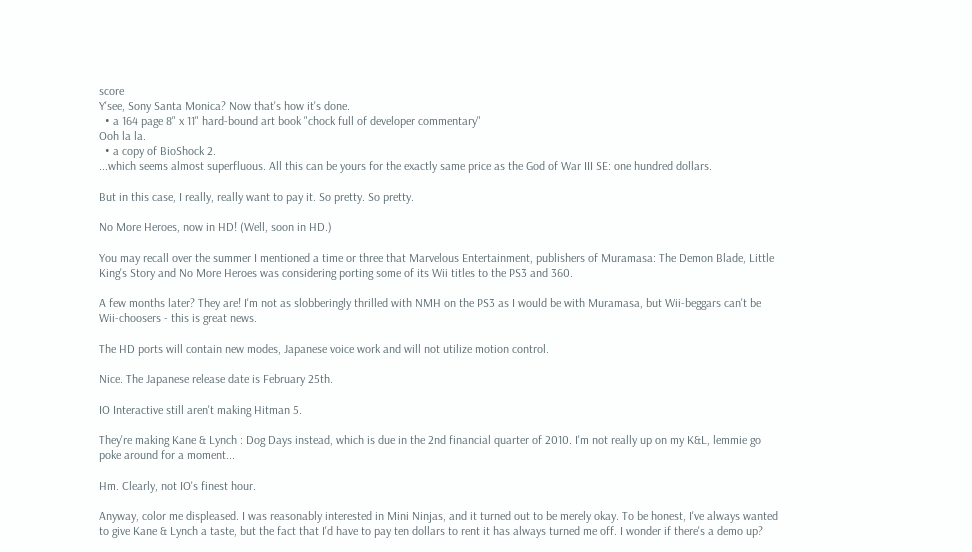score
Y'see, Sony Santa Monica? Now that's how it's done.
  • a 164 page 8" x 11" hard-bound art book "chock full of developer commentary"
Ooh la la.
  • a copy of BioShock 2.
...which seems almost superfluous. All this can be yours for the exactly same price as the God of War III SE: one hundred dollars.

But in this case, I really, really want to pay it. So pretty. So pretty.

No More Heroes, now in HD! (Well, soon in HD.)

You may recall over the summer I mentioned a time or three that Marvelous Entertainment, publishers of Muramasa: The Demon Blade, Little King's Story and No More Heroes was considering porting some of its Wii titles to the PS3 and 360.

A few months later? They are! I'm not as slobberingly thrilled with NMH on the PS3 as I would be with Muramasa, but Wii-beggars can't be Wii-choosers - this is great news.

The HD ports will contain new modes, Japanese voice work and will not utilize motion control.

Nice. The Japanese release date is February 25th.

IO Interactive still aren't making Hitman 5.

They're making Kane & Lynch : Dog Days instead, which is due in the 2nd financial quarter of 2010. I'm not really up on my K&L, lemmie go poke around for a moment...

Hm. Clearly, not IO's finest hour.

Anyway, color me displeased. I was reasonably interested in Mini Ninjas, and it turned out to be merely okay. To be honest, I've always wanted to give Kane & Lynch a taste, but the fact that I'd have to pay ten dollars to rent it has always turned me off. I wonder if there's a demo up?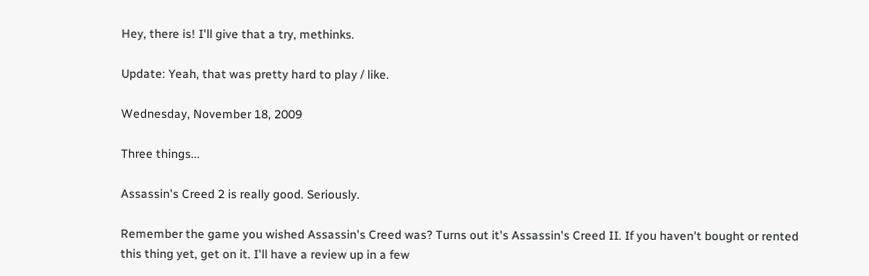Hey, there is! I'll give that a try, methinks.

Update: Yeah, that was pretty hard to play / like.

Wednesday, November 18, 2009

Three things...

Assassin's Creed 2 is really good. Seriously.

Remember the game you wished Assassin's Creed was? Turns out it's Assassin's Creed II. If you haven't bought or rented this thing yet, get on it. I'll have a review up in a few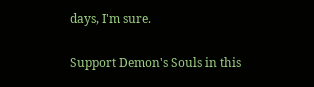days, I'm sure.

Support Demon's Souls in this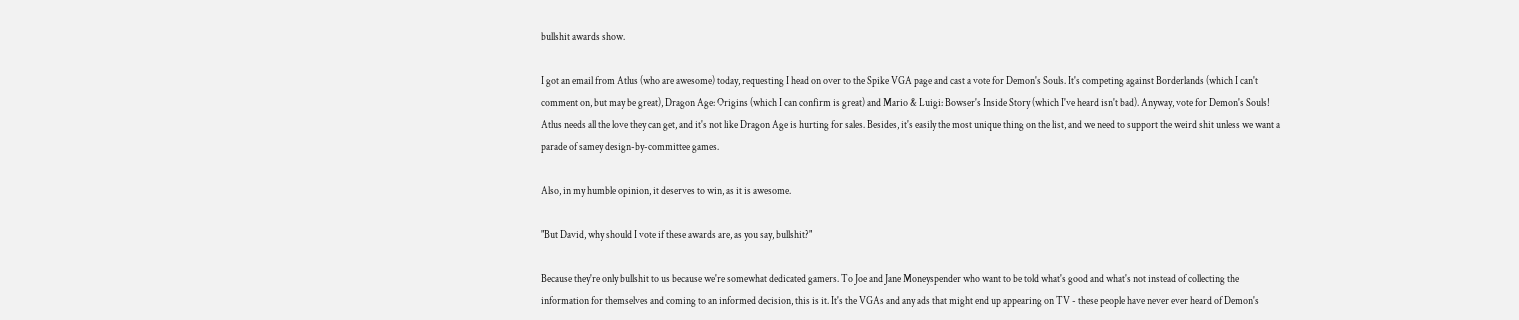bullshit awards show.

I got an email from Atlus (who are awesome) today, requesting I head on over to the Spike VGA page and cast a vote for Demon's Souls. It's competing against Borderlands (which I can't comment on, but may be great), Dragon Age: Origins (which I can confirm is great) and Mario & Luigi: Bowser's Inside Story (which I've heard isn't bad). Anyway, vote for Demon's Souls! Atlus needs all the love they can get, and it's not like Dragon Age is hurting for sales. Besides, it's easily the most unique thing on the list, and we need to support the weird shit unless we want a parade of samey design-by-committee games.

Also, in my humble opinion, it deserves to win, as it is awesome.

"But David, why should I vote if these awards are, as you say, bullshit?"

Because they're only bullshit to us because we're somewhat dedicated gamers. To Joe and Jane Moneyspender who want to be told what's good and what's not instead of collecting the information for themselves and coming to an informed decision, this is it. It's the VGAs and any ads that might end up appearing on TV - these people have never ever heard of Demon's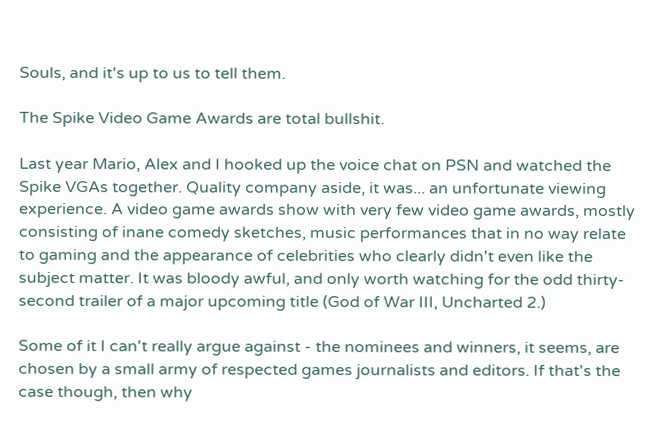Souls, and it's up to us to tell them.

The Spike Video Game Awards are total bullshit.

Last year Mario, Alex and I hooked up the voice chat on PSN and watched the Spike VGAs together. Quality company aside, it was... an unfortunate viewing experience. A video game awards show with very few video game awards, mostly consisting of inane comedy sketches, music performances that in no way relate to gaming and the appearance of celebrities who clearly didn't even like the subject matter. It was bloody awful, and only worth watching for the odd thirty-second trailer of a major upcoming title (God of War III, Uncharted 2.)

Some of it I can't really argue against - the nominees and winners, it seems, are chosen by a small army of respected games journalists and editors. If that's the case though, then why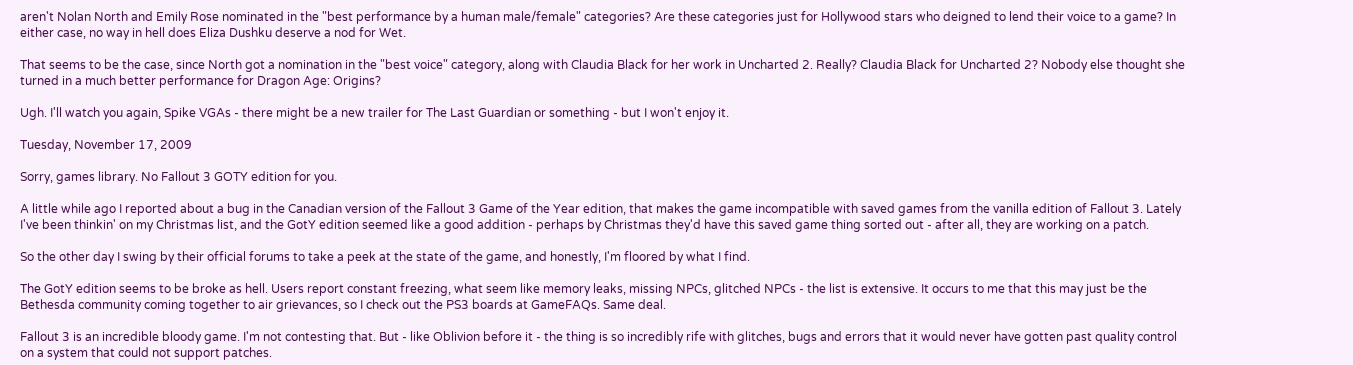aren't Nolan North and Emily Rose nominated in the "best performance by a human male/female" categories? Are these categories just for Hollywood stars who deigned to lend their voice to a game? In either case, no way in hell does Eliza Dushku deserve a nod for Wet.

That seems to be the case, since North got a nomination in the "best voice" category, along with Claudia Black for her work in Uncharted 2. Really? Claudia Black for Uncharted 2? Nobody else thought she turned in a much better performance for Dragon Age: Origins?

Ugh. I'll watch you again, Spike VGAs - there might be a new trailer for The Last Guardian or something - but I won't enjoy it.

Tuesday, November 17, 2009

Sorry, games library. No Fallout 3 GOTY edition for you.

A little while ago I reported about a bug in the Canadian version of the Fallout 3 Game of the Year edition, that makes the game incompatible with saved games from the vanilla edition of Fallout 3. Lately I've been thinkin' on my Christmas list, and the GotY edition seemed like a good addition - perhaps by Christmas they'd have this saved game thing sorted out - after all, they are working on a patch.

So the other day I swing by their official forums to take a peek at the state of the game, and honestly, I'm floored by what I find.

The GotY edition seems to be broke as hell. Users report constant freezing, what seem like memory leaks, missing NPCs, glitched NPCs - the list is extensive. It occurs to me that this may just be the Bethesda community coming together to air grievances, so I check out the PS3 boards at GameFAQs. Same deal.

Fallout 3 is an incredible bloody game. I'm not contesting that. But - like Oblivion before it - the thing is so incredibly rife with glitches, bugs and errors that it would never have gotten past quality control on a system that could not support patches.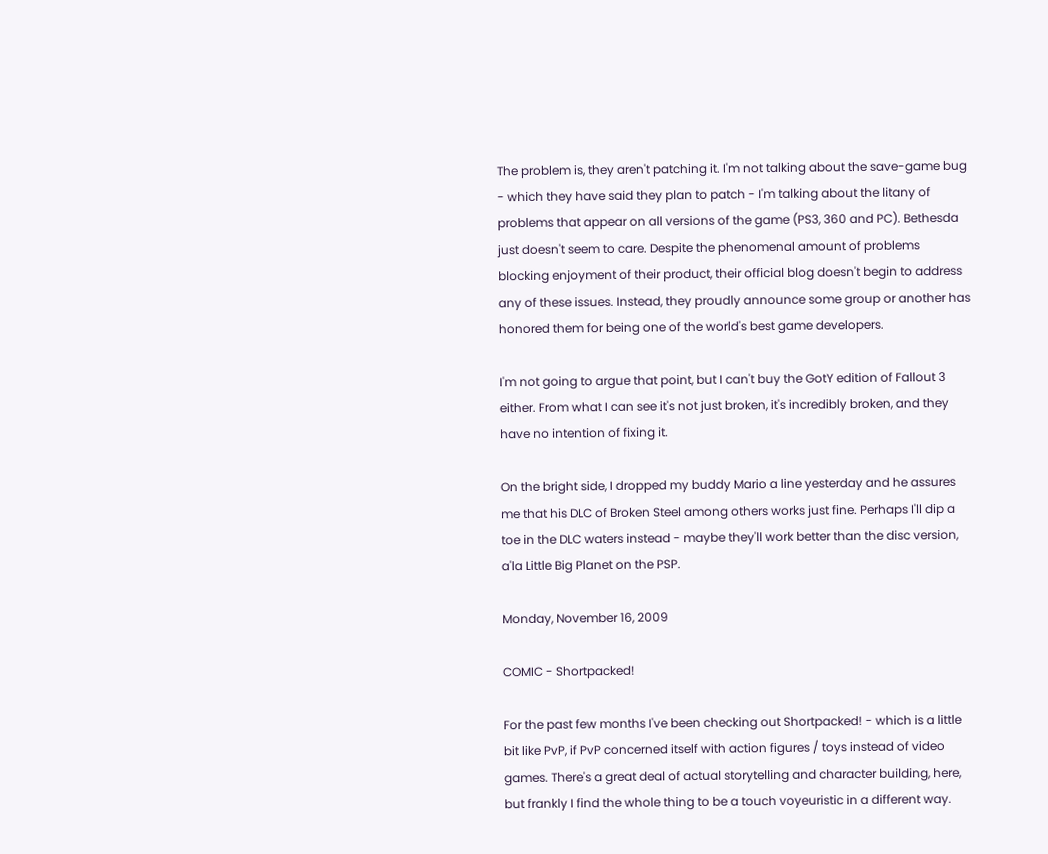The problem is, they aren't patching it. I'm not talking about the save-game bug - which they have said they plan to patch - I'm talking about the litany of problems that appear on all versions of the game (PS3, 360 and PC). Bethesda just doesn't seem to care. Despite the phenomenal amount of problems blocking enjoyment of their product, their official blog doesn't begin to address any of these issues. Instead, they proudly announce some group or another has honored them for being one of the world's best game developers.

I'm not going to argue that point, but I can't buy the GotY edition of Fallout 3 either. From what I can see it's not just broken, it's incredibly broken, and they have no intention of fixing it.

On the bright side, I dropped my buddy Mario a line yesterday and he assures me that his DLC of Broken Steel among others works just fine. Perhaps I'll dip a toe in the DLC waters instead - maybe they'll work better than the disc version, a'la Little Big Planet on the PSP.

Monday, November 16, 2009

COMIC - Shortpacked!

For the past few months I've been checking out Shortpacked! - which is a little bit like PvP, if PvP concerned itself with action figures / toys instead of video games. There's a great deal of actual storytelling and character building, here, but frankly I find the whole thing to be a touch voyeuristic in a different way.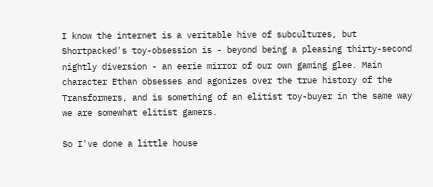I know the internet is a veritable hive of subcultures, but Shortpacked's toy-obsession is - beyond being a pleasing thirty-second nightly diversion - an eerie mirror of our own gaming glee. Main character Ethan obsesses and agonizes over the true history of the Transformers, and is something of an elitist toy-buyer in the same way we are somewhat elitist gamers.

So I've done a little house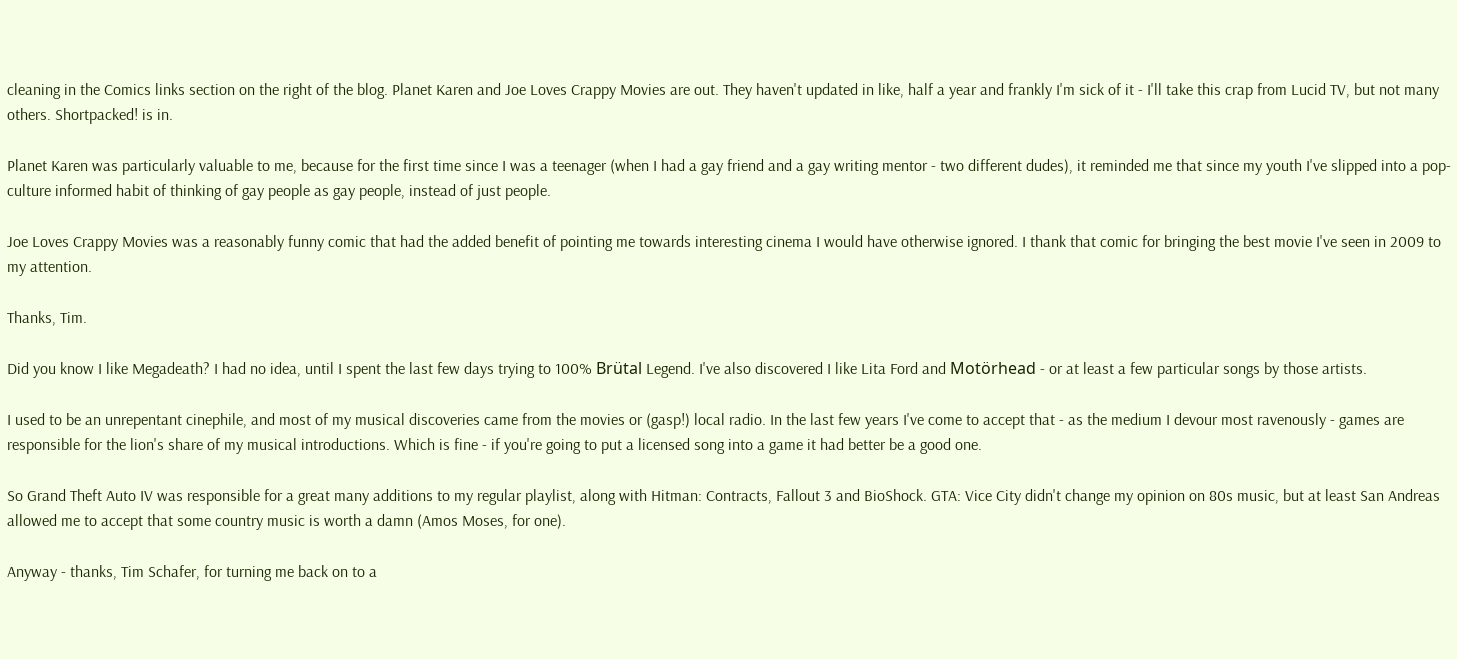cleaning in the Comics links section on the right of the blog. Planet Karen and Joe Loves Crappy Movies are out. They haven't updated in like, half a year and frankly I'm sick of it - I'll take this crap from Lucid TV, but not many others. Shortpacked! is in.

Planet Karen was particularly valuable to me, because for the first time since I was a teenager (when I had a gay friend and a gay writing mentor - two different dudes), it reminded me that since my youth I've slipped into a pop-culture informed habit of thinking of gay people as gay people, instead of just people.

Joe Loves Crappy Movies was a reasonably funny comic that had the added benefit of pointing me towards interesting cinema I would have otherwise ignored. I thank that comic for bringing the best movie I've seen in 2009 to my attention.

Thanks, Tim.

Did you know I like Megadeath? I had no idea, until I spent the last few days trying to 100% Brütal Legend. I've also discovered I like Lita Ford and Motörhead - or at least a few particular songs by those artists.

I used to be an unrepentant cinephile, and most of my musical discoveries came from the movies or (gasp!) local radio. In the last few years I've come to accept that - as the medium I devour most ravenously - games are responsible for the lion's share of my musical introductions. Which is fine - if you're going to put a licensed song into a game it had better be a good one.

So Grand Theft Auto IV was responsible for a great many additions to my regular playlist, along with Hitman: Contracts, Fallout 3 and BioShock. GTA: Vice City didn't change my opinion on 80s music, but at least San Andreas allowed me to accept that some country music is worth a damn (Amos Moses, for one).

Anyway - thanks, Tim Schafer, for turning me back on to a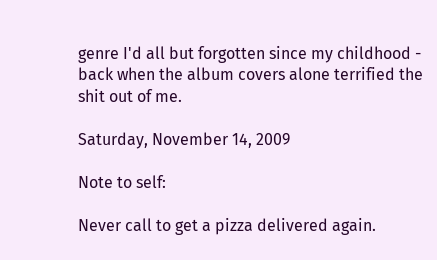genre I'd all but forgotten since my childhood - back when the album covers alone terrified the shit out of me.

Saturday, November 14, 2009

Note to self:

Never call to get a pizza delivered again.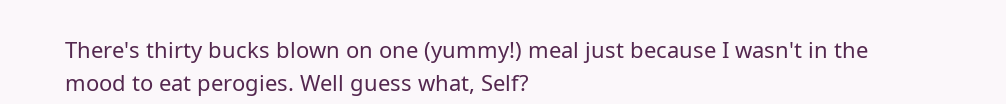There's thirty bucks blown on one (yummy!) meal just because I wasn't in the mood to eat perogies. Well guess what, Self?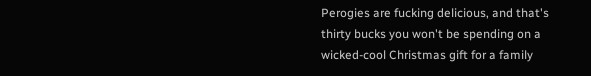Perogies are fucking delicious, and that's thirty bucks you won't be spending on a wicked-cool Christmas gift for a family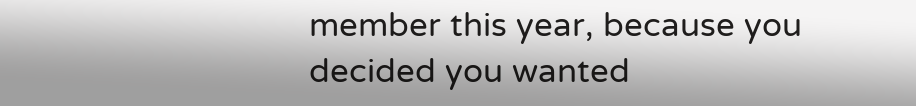member this year, because you decided you wanted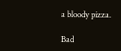a bloody pizza.

Bad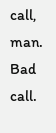call, man. Bad call.